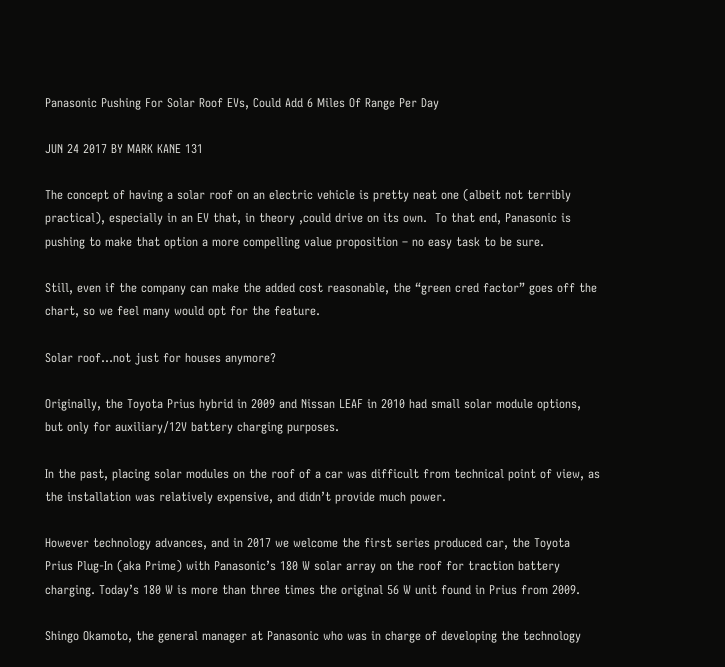Panasonic Pushing For Solar Roof EVs, Could Add 6 Miles Of Range Per Day

JUN 24 2017 BY MARK KANE 131

The concept of having a solar roof on an electric vehicle is pretty neat one (albeit not terribly practical), especially in an EV that, in theory ,could drive on its own.  To that end, Panasonic is pushing to make that option a more compelling value proposition – no easy task to be sure.

Still, even if the company can make the added cost reasonable, the “green cred factor” goes off the chart, so we feel many would opt for the feature.

Solar roof…not just for houses anymore?

Originally, the Toyota Prius hybrid in 2009 and Nissan LEAF in 2010 had small solar module options, but only for auxiliary/12V battery charging purposes.

In the past, placing solar modules on the roof of a car was difficult from technical point of view, as the installation was relatively expensive, and didn’t provide much power.

However technology advances, and in 2017 we welcome the first series produced car, the Toyota Prius Plug-In (aka Prime) with Panasonic’s 180 W solar array on the roof for traction battery charging. Today’s 180 W is more than three times the original 56 W unit found in Prius from 2009.

Shingo Okamoto, the general manager at Panasonic who was in charge of developing the technology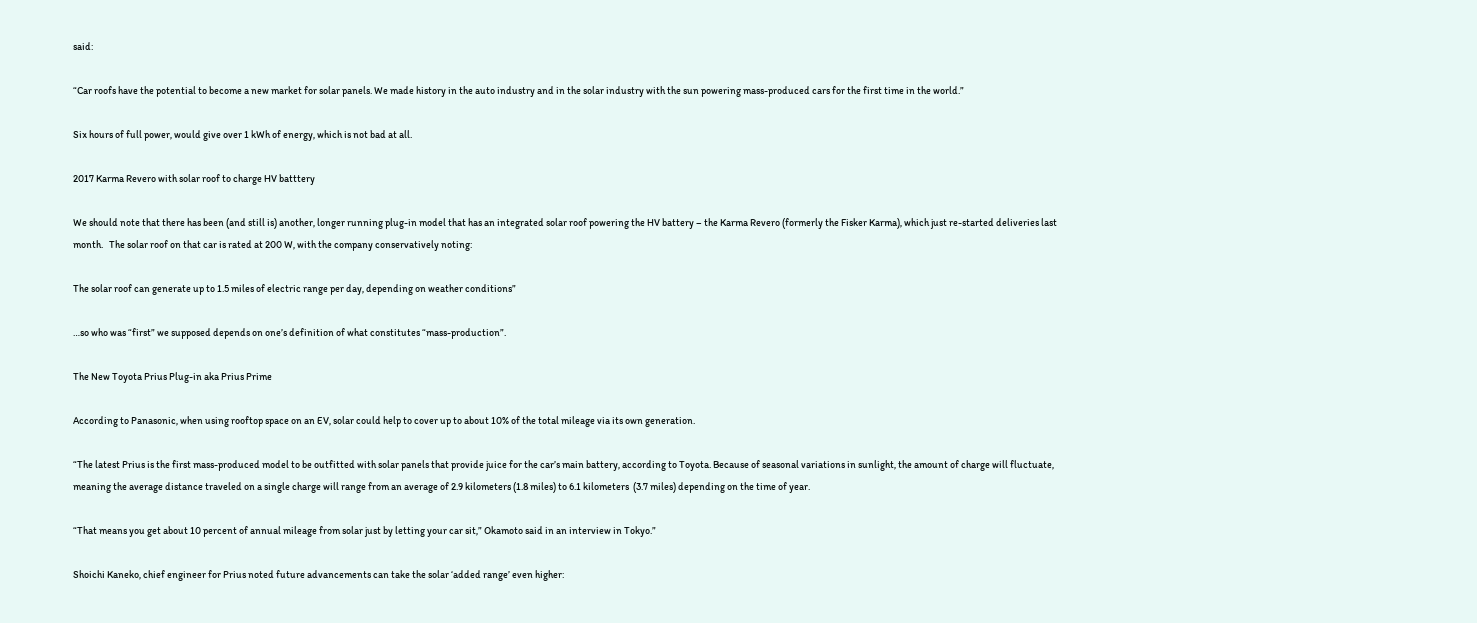said:

“Car roofs have the potential to become a new market for solar panels. We made history in the auto industry and in the solar industry with the sun powering mass-produced cars for the first time in the world.”

Six hours of full power, would give over 1 kWh of energy, which is not bad at all.

2017 Karma Revero with solar roof to charge HV batttery

We should note that there has been (and still is) another, longer running plug-in model that has an integrated solar roof powering the HV battery – the Karma Revero (formerly the Fisker Karma), which just re-started deliveries last month.   The solar roof on that car is rated at 200 W, with the company conservatively noting:

The solar roof can generate up to 1.5 miles of electric range per day, depending on weather conditions”

…so who was “first” we supposed depends on one’s definition of what constitutes “mass-production”.

The New Toyota Prius Plug-in aka Prius Prime

According to Panasonic, when using rooftop space on an EV, solar could help to cover up to about 10% of the total mileage via its own generation.

“The latest Prius is the first mass-produced model to be outfitted with solar panels that provide juice for the car’s main battery, according to Toyota. Because of seasonal variations in sunlight, the amount of charge will fluctuate, meaning the average distance traveled on a single charge will range from an average of 2.9 kilometers (1.8 miles) to 6.1 kilometers  (3.7 miles) depending on the time of year.

“That means you get about 10 percent of annual mileage from solar just by letting your car sit,” Okamoto said in an interview in Tokyo.”

Shoichi Kaneko, chief engineer for Prius noted future advancements can take the solar ‘added range’ even higher: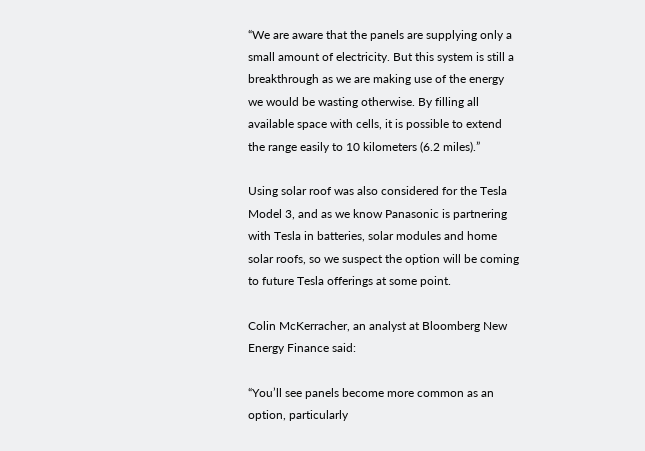“We are aware that the panels are supplying only a small amount of electricity. But this system is still a breakthrough as we are making use of the energy we would be wasting otherwise. By filling all available space with cells, it is possible to extend the range easily to 10 kilometers (6.2 miles).”

Using solar roof was also considered for the Tesla Model 3, and as we know Panasonic is partnering with Tesla in batteries, solar modules and home solar roofs, so we suspect the option will be coming to future Tesla offerings at some point.

Colin McKerracher, an analyst at Bloomberg New Energy Finance said:

“You’ll see panels become more common as an option, particularly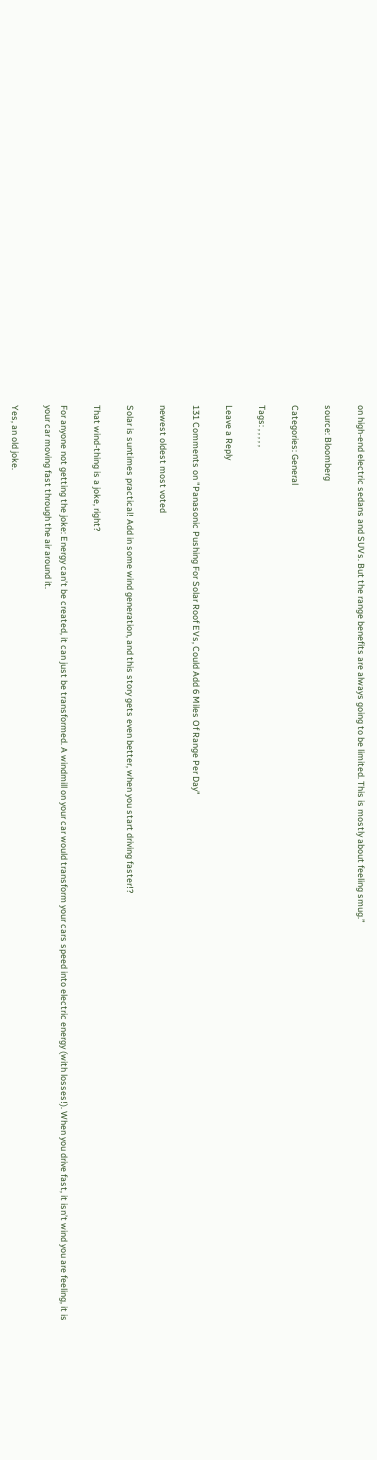on high-end electric sedans and SUVs. But the range benefits are always going to be limited. This is mostly about feeling smug.”

source: Bloomberg

Categories: General

Tags: , , , , ,

Leave a Reply

131 Comments on "Panasonic Pushing For Solar Roof EVs, Could Add 6 Miles Of Range Per Day"

newest oldest most voted

Solar is suntimes practical! Add in some wind generation, and this story gets even better, when you start driving faster!?

That wind-thing is a joke, right?

For anyone not getting the joke: Energy can’t be created, it can just be transformed. A windmill on your car would transform your cars speed into electric energy (with losses!). When you drive fast, it isn’t wind you are feeling, it is your car moving fast through the air around it.

Yes, an old joke.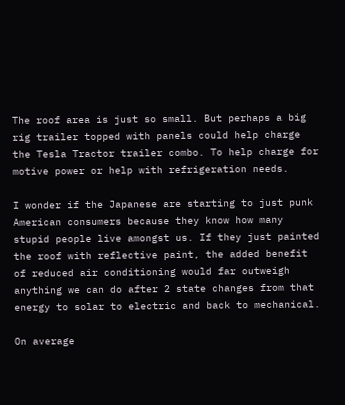The roof area is just so small. But perhaps a big rig trailer topped with panels could help charge the Tesla Tractor trailer combo. To help charge for motive power or help with refrigeration needs.

I wonder if the Japanese are starting to just punk American consumers because they know how many stupid people live amongst us. If they just painted the roof with reflective paint, the added benefit of reduced air conditioning would far outweigh anything we can do after 2 state changes from that energy to solar to electric and back to mechanical.

On average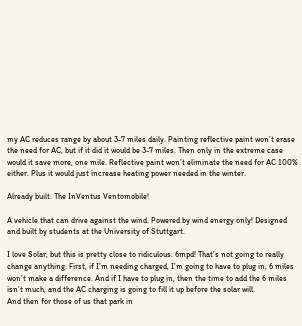my AC reduces range by about 3-7 miles daily. Painting reflective paint won’t erase the need for AC, but if it did it would be 3-7 miles. Then only in the extreme case would it save more, one mile. Reflective paint won’t eliminate the need for AC 100% either. Plus it would just increase heating power needed in the winter.

Already built. The InVentus Ventomobile!

A vehicle that can drive against the wind. Powered by wind energy only! Designed and built by students at the University of Stuttgart.

I love Solar, but this is pretty close to ridiculous. 6mpd! That’s not going to really change anything. First, if I’m needing charged, I’m going to have to plug in, 6 miles won’t make a difference. And if I have to plug in, then the time to add the 6 miles isn’t much, and the AC charging is going to fill it up before the solar will.
And then for those of us that park in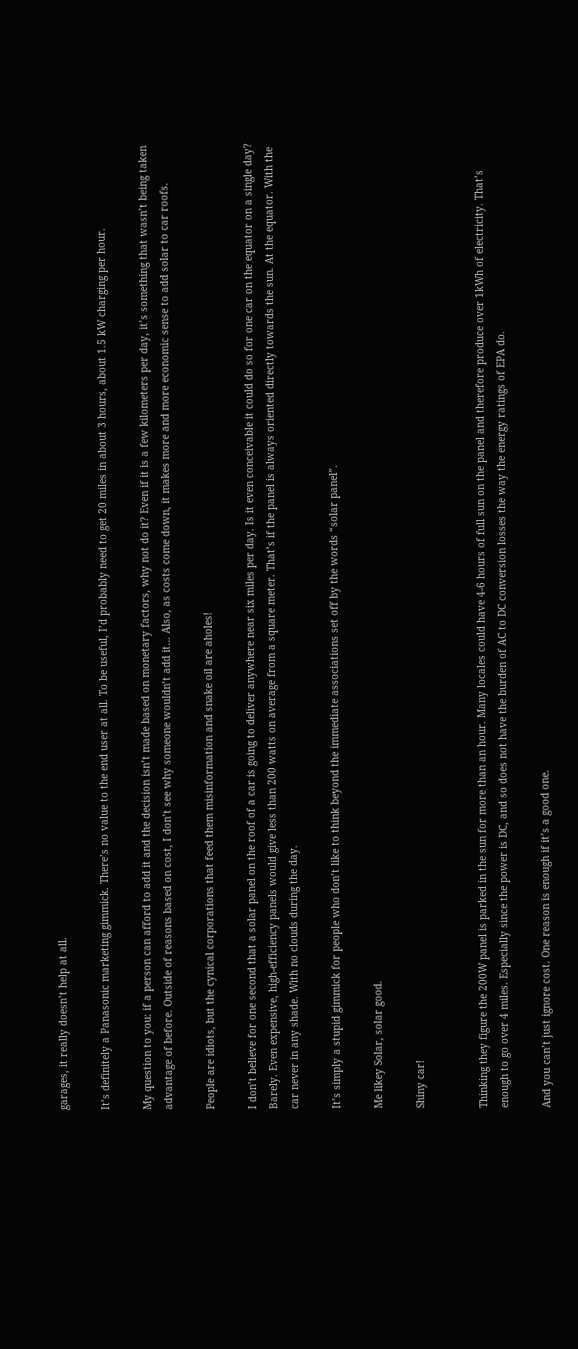garages, it really doesn’t help at all.

It’s definitely a Panasonic marketing gimmick. There’s no value to the end user at all. To be useful, I’d probably need to get 20 miles in about 3 hours, about 1.5 kW charging per hour.

My question to you: if a person can afford to add it and the decision isn’t made based on monetary factors, why not do it? Even if it is a few kilometers per day, it’s something that wasn’t being taken advantage of before. Outside of reasons based on cost, I don’t see why someone wouldn’t add it… Also, as costs come down, it makes more and more economic sense to add solar to car roofs.

People are idiots, but the cynical corporations that feed them misinformation and snake oil are aholes!

I don’t believe for one second that a solar panel on the roof of a car is going to deliver anywhere near six miles per day. Is it even conceivable it could do so for one car on the equator on a single day? Barely. Even expensive, high-efficiency panels would give less than 200 watts on average from a square meter. That’s if the panel is always oriented directly towards the sun. At the equator. With the car never in any shade. With no clouds during the day.

It’s simply a stupid gimmick for people who don’t like to think beyond the immediate associations set off by the words “solar panel”.

Me likey Solar, solar good.

Shiny car!


Thinking they figure the 200W panel is parked in the sun for more than an hour. Many locales could have 4-6 hours of full sun on the panel and therefore produce over 1kWh of electricity. That’s enough to go over 4 miles. Especially since the power is DC, and so does not have the burden of AC to DC conversion losses the way the energy ratings of EPA do.

And you can’t just ignore cost. One reason is enough if it’s a good one.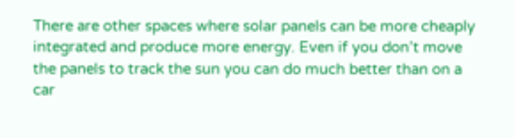There are other spaces where solar panels can be more cheaply integrated and produce more energy. Even if you don’t move the panels to track the sun you can do much better than on a car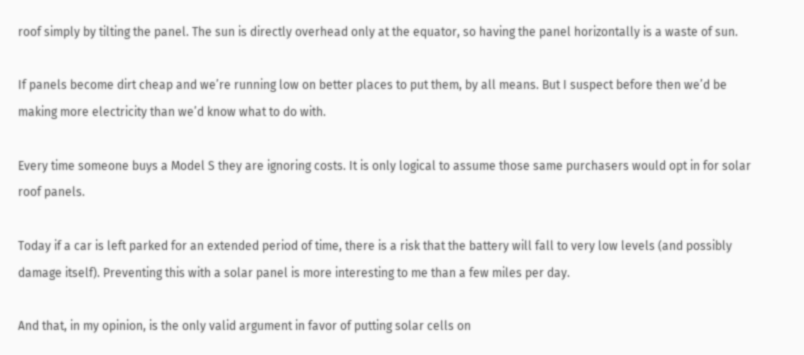roof simply by tilting the panel. The sun is directly overhead only at the equator, so having the panel horizontally is a waste of sun.

If panels become dirt cheap and we’re running low on better places to put them, by all means. But I suspect before then we’d be making more electricity than we’d know what to do with.

Every time someone buys a Model S they are ignoring costs. It is only logical to assume those same purchasers would opt in for solar roof panels.

Today if a car is left parked for an extended period of time, there is a risk that the battery will fall to very low levels (and possibly damage itself). Preventing this with a solar panel is more interesting to me than a few miles per day.

And that, in my opinion, is the only valid argument in favor of putting solar cells on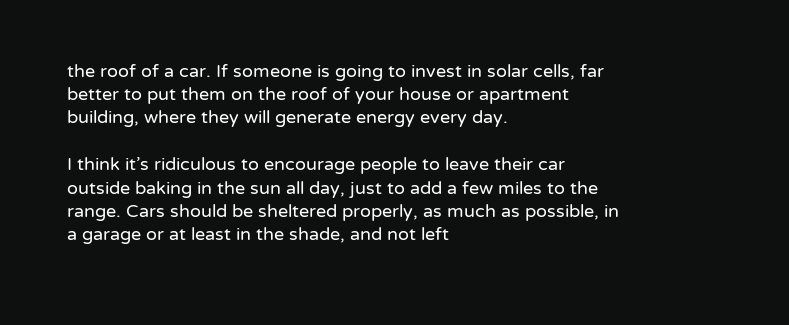the roof of a car. If someone is going to invest in solar cells, far better to put them on the roof of your house or apartment building, where they will generate energy every day.

I think it’s ridiculous to encourage people to leave their car outside baking in the sun all day, just to add a few miles to the range. Cars should be sheltered properly, as much as possible, in a garage or at least in the shade, and not left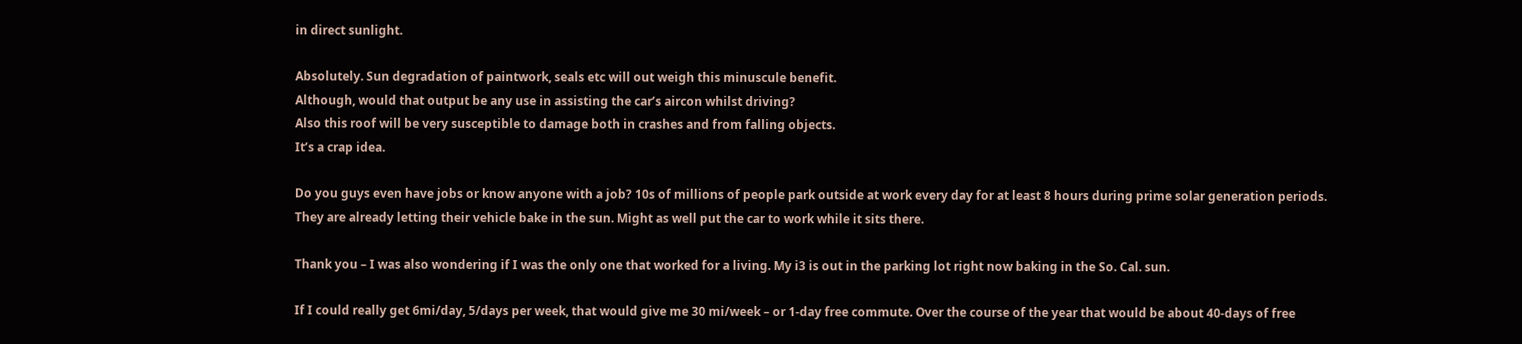in direct sunlight.

Absolutely. Sun degradation of paintwork, seals etc will out weigh this minuscule benefit.
Although, would that output be any use in assisting the car’s aircon whilst driving?
Also this roof will be very susceptible to damage both in crashes and from falling objects.
It’s a crap idea.

Do you guys even have jobs or know anyone with a job? 10s of millions of people park outside at work every day for at least 8 hours during prime solar generation periods. They are already letting their vehicle bake in the sun. Might as well put the car to work while it sits there.

Thank you – I was also wondering if I was the only one that worked for a living. My i3 is out in the parking lot right now baking in the So. Cal. sun.

If I could really get 6mi/day, 5/days per week, that would give me 30 mi/week – or 1-day free commute. Over the course of the year that would be about 40-days of free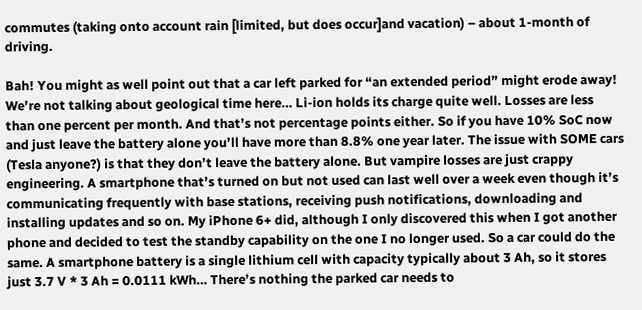commutes (taking onto account rain [limited, but does occur]and vacation) – about 1-month of driving.

Bah! You might as well point out that a car left parked for “an extended period” might erode away! We’re not talking about geological time here… Li-ion holds its charge quite well. Losses are less than one percent per month. And that’s not percentage points either. So if you have 10% SoC now and just leave the battery alone you’ll have more than 8.8% one year later. The issue with SOME cars (Tesla anyone?) is that they don’t leave the battery alone. But vampire losses are just crappy engineering. A smartphone that’s turned on but not used can last well over a week even though it’s communicating frequently with base stations, receiving push notifications, downloading and installing updates and so on. My iPhone 6+ did, although I only discovered this when I got another phone and decided to test the standby capability on the one I no longer used. So a car could do the same. A smartphone battery is a single lithium cell with capacity typically about 3 Ah, so it stores just 3.7 V * 3 Ah = 0.0111 kWh… There’s nothing the parked car needs to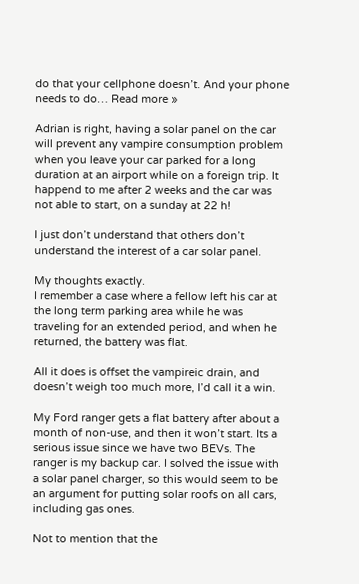do that your cellphone doesn’t. And your phone needs to do… Read more »

Adrian is right, having a solar panel on the car will prevent any vampire consumption problem when you leave your car parked for a long duration at an airport while on a foreign trip. It happend to me after 2 weeks and the car was not able to start, on a sunday at 22 h!

I just don’t understand that others don’t understand the interest of a car solar panel.

My thoughts exactly.
I remember a case where a fellow left his car at the long term parking area while he was traveling for an extended period, and when he returned, the battery was flat.

All it does is offset the vampireic drain, and doesn’t weigh too much more, I’d call it a win.

My Ford ranger gets a flat battery after about a month of non-use, and then it won’t start. Its a serious issue since we have two BEVs. The ranger is my backup car. I solved the issue with a solar panel charger, so this would seem to be an argument for putting solar roofs on all cars, including gas ones.

Not to mention that the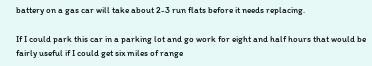battery on a gas car will take about 2-3 run flats before it needs replacing.

If I could park this car in a parking lot and go work for eight and half hours that would be fairly useful if I could get six miles of range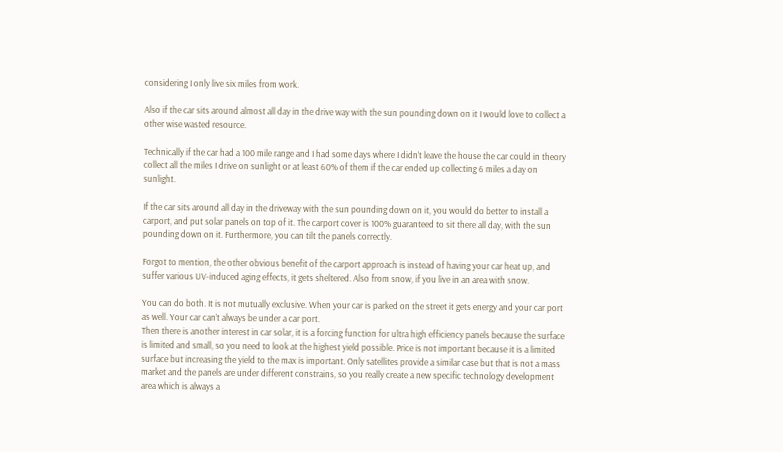considering I only live six miles from work.

Also if the car sits around almost all day in the drive way with the sun pounding down on it I would love to collect a other wise wasted resource.

Technically if the car had a 100 mile range and I had some days where I didn’t leave the house the car could in theory collect all the miles I drive on sunlight or at least 60% of them if the car ended up collecting 6 miles a day on sunlight.

If the car sits around all day in the driveway with the sun pounding down on it, you would do better to install a carport, and put solar panels on top of it. The carport cover is 100% guaranteed to sit there all day, with the sun pounding down on it. Furthermore, you can tilt the panels correctly.

Forgot to mention, the other obvious benefit of the carport approach is instead of having your car heat up, and suffer various UV-induced aging effects, it gets sheltered. Also from snow, if you live in an area with snow.

You can do both. It is not mutually exclusive. When your car is parked on the street it gets energy and your car port as well. Your car can’t always be under a car port.
Then there is another interest in car solar, it is a forcing function for ultra high efficiency panels because the surface is limited and small, so you need to look at the highest yield possible. Price is not important because it is a limited surface but increasing the yield to the max is important. Only satellites provide a similar case but that is not a mass market and the panels are under different constrains, so you really create a new specific technology development area which is always a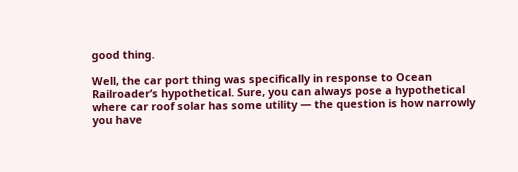good thing.

Well, the car port thing was specifically in response to Ocean Railroader’s hypothetical. Sure, you can always pose a hypothetical where car roof solar has some utility — the question is how narrowly you have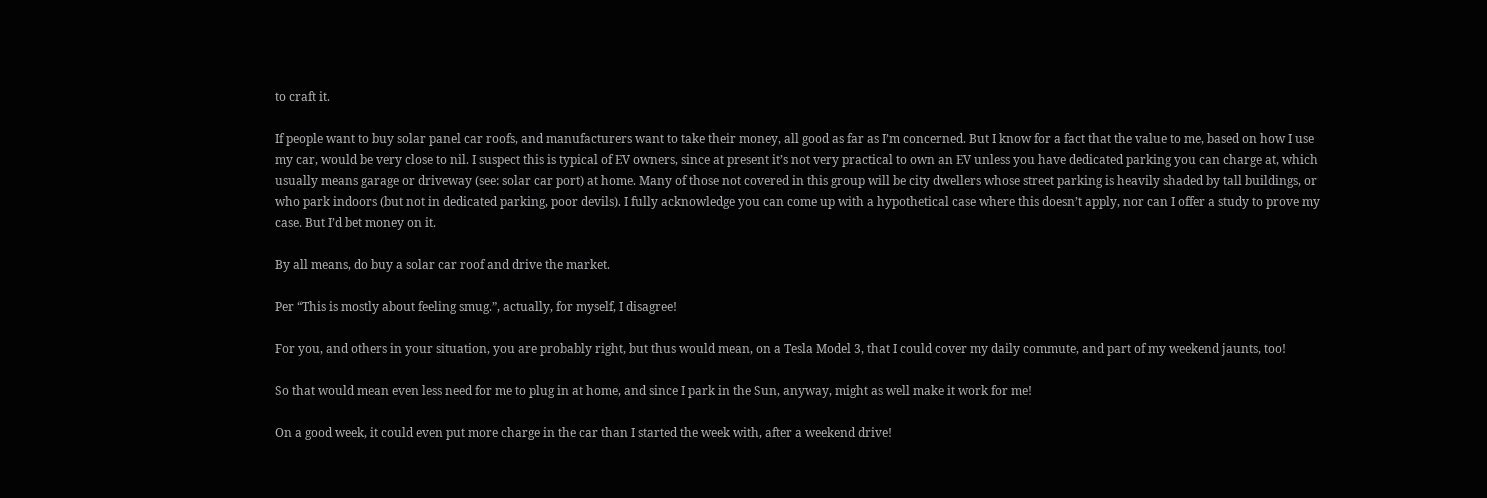to craft it.

If people want to buy solar panel car roofs, and manufacturers want to take their money, all good as far as I’m concerned. But I know for a fact that the value to me, based on how I use my car, would be very close to nil. I suspect this is typical of EV owners, since at present it’s not very practical to own an EV unless you have dedicated parking you can charge at, which usually means garage or driveway (see: solar car port) at home. Many of those not covered in this group will be city dwellers whose street parking is heavily shaded by tall buildings, or who park indoors (but not in dedicated parking, poor devils). I fully acknowledge you can come up with a hypothetical case where this doesn’t apply, nor can I offer a study to prove my case. But I’d bet money on it.

By all means, do buy a solar car roof and drive the market.

Per “This is mostly about feeling smug.”, actually, for myself, I disagree!

For you, and others in your situation, you are probably right, but thus would mean, on a Tesla Model 3, that I could cover my daily commute, and part of my weekend jaunts, too!

So that would mean even less need for me to plug in at home, and since I park in the Sun, anyway, might as well make it work for me!

On a good week, it could even put more charge in the car than I started the week with, after a weekend drive!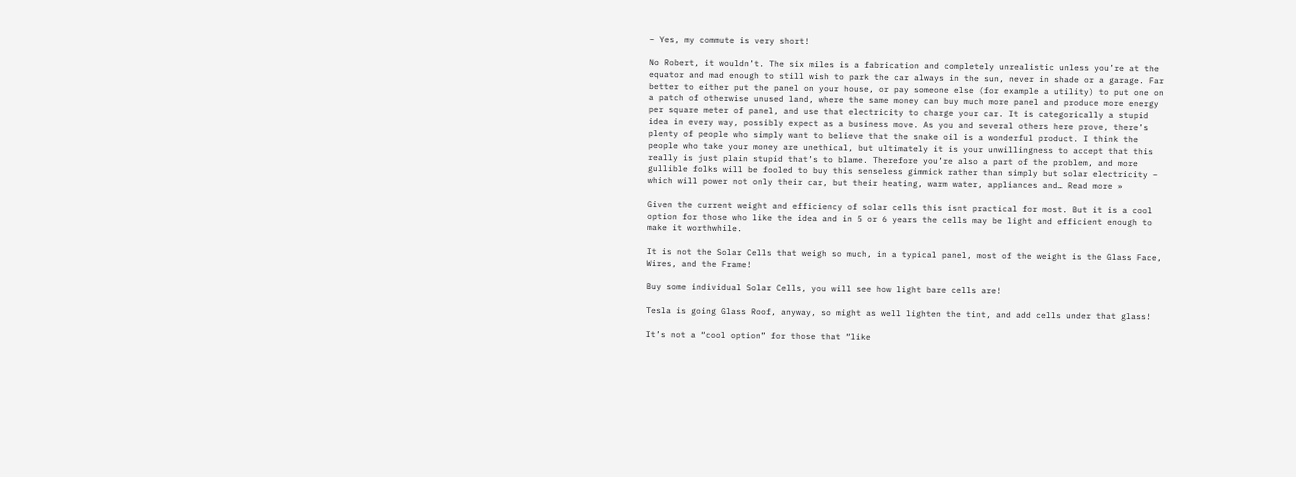– Yes, my commute is very short!

No Robert, it wouldn’t. The six miles is a fabrication and completely unrealistic unless you’re at the equator and mad enough to still wish to park the car always in the sun, never in shade or a garage. Far better to either put the panel on your house, or pay someone else (for example a utility) to put one on a patch of otherwise unused land, where the same money can buy much more panel and produce more energy per square meter of panel, and use that electricity to charge your car. It is categorically a stupid idea in every way, possibly expect as a business move. As you and several others here prove, there’s plenty of people who simply want to believe that the snake oil is a wonderful product. I think the people who take your money are unethical, but ultimately it is your unwillingness to accept that this really is just plain stupid that’s to blame. Therefore you’re also a part of the problem, and more gullible folks will be fooled to buy this senseless gimmick rather than simply but solar electricity – which will power not only their car, but their heating, warm water, appliances and… Read more »

Given the current weight and efficiency of solar cells this isnt practical for most. But it is a cool option for those who like the idea and in 5 or 6 years the cells may be light and efficient enough to make it worthwhile.

It is not the Solar Cells that weigh so much, in a typical panel, most of the weight is the Glass Face, Wires, and the Frame!

Buy some individual Solar Cells, you will see how light bare cells are!

Tesla is going Glass Roof, anyway, so might as well lighten the tint, and add cells under that glass!

It’s not a “cool option” for those that “like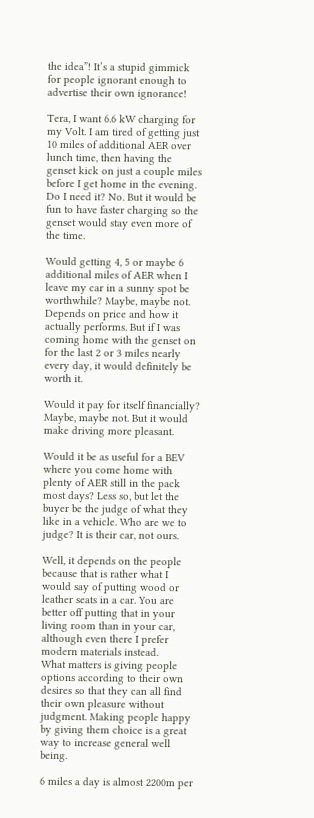the idea”! It’s a stupid gimmick for people ignorant enough to advertise their own ignorance!

Tera, I want 6.6 kW charging for my Volt. I am tired of getting just 10 miles of additional AER over lunch time, then having the genset kick on just a couple miles before I get home in the evening. Do I need it? No. But it would be fun to have faster charging so the genset would stay even more of the time.

Would getting 4, 5 or maybe 6 additional miles of AER when I leave my car in a sunny spot be worthwhile? Maybe, maybe not. Depends on price and how it actually performs. But if I was coming home with the genset on for the last 2 or 3 miles nearly every day, it would definitely be worth it.

Would it pay for itself financially? Maybe, maybe not. But it would make driving more pleasant.

Would it be as useful for a BEV where you come home with plenty of AER still in the pack most days? Less so, but let the buyer be the judge of what they like in a vehicle. Who are we to judge? It is their car, not ours.

Well, it depends on the people because that is rather what I would say of putting wood or leather seats in a car. You are better off putting that in your living room than in your car, although even there I prefer modern materials instead.
What matters is giving people options according to their own desires so that they can all find their own pleasure without judgment. Making people happy by giving them choice is a great way to increase general well being.

6 miles a day is almost 2200m per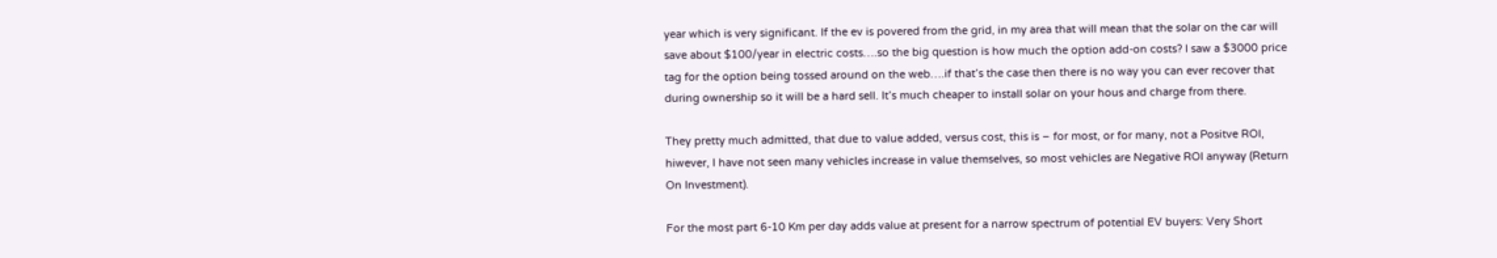year which is very significant. If the ev is povered from the grid, in my area that will mean that the solar on the car will save about $100/year in electric costs….so the big question is how much the option add-on costs? I saw a $3000 price tag for the option being tossed around on the web….if that’s the case then there is no way you can ever recover that during ownership so it will be a hard sell. It’s much cheaper to install solar on your hous and charge from there.

They pretty much admitted, that due to value added, versus cost, this is – for most, or for many, not a Positve ROI, hiwever, I have not seen many vehicles increase in value themselves, so most vehicles are Negative ROI anyway (Return On Investment).

For the most part 6-10 Km per day adds value at present for a narrow spectrum of potential EV buyers: Very Short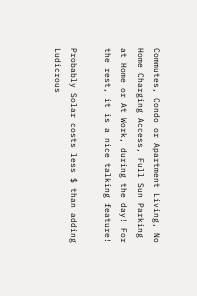Commutes, Condo or Apartment Living, No Home Charging Access, Full Sun Parking at Home or At Work, during the day! For the rest, it is a nice talking feature!

Probably Solar costs less $ than adding Ludicrous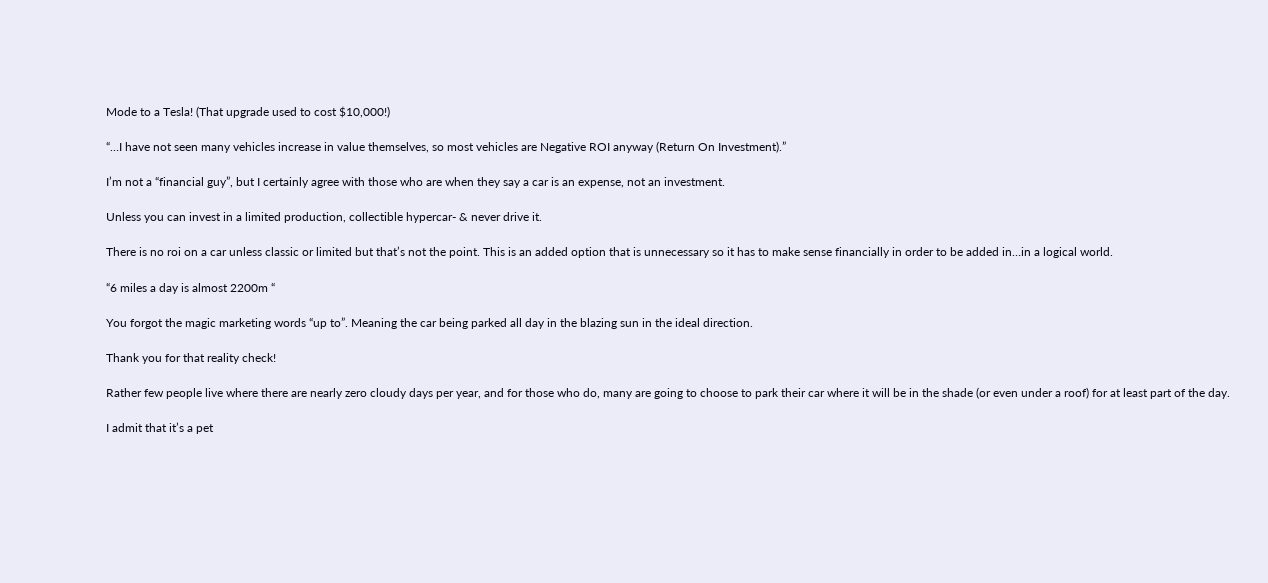Mode to a Tesla! (That upgrade used to cost $10,000!)

“…I have not seen many vehicles increase in value themselves, so most vehicles are Negative ROI anyway (Return On Investment).”

I’m not a “financial guy”, but I certainly agree with those who are when they say a car is an expense, not an investment.

Unless you can invest in a limited production, collectible hypercar- & never drive it.

There is no roi on a car unless classic or limited but that’s not the point. This is an added option that is unnecessary so it has to make sense financially in order to be added in…in a logical world.

“6 miles a day is almost 2200m “

You forgot the magic marketing words “up to”. Meaning the car being parked all day in the blazing sun in the ideal direction.

Thank you for that reality check!

Rather few people live where there are nearly zero cloudy days per year, and for those who do, many are going to choose to park their car where it will be in the shade (or even under a roof) for at least part of the day.

I admit that it’s a pet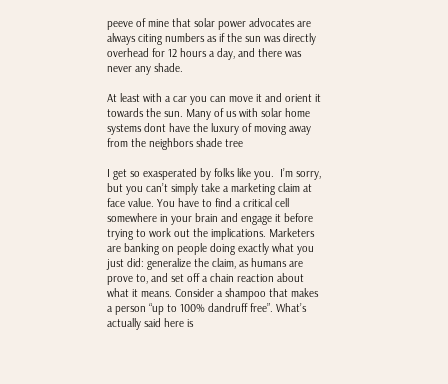peeve of mine that solar power advocates are always citing numbers as if the sun was directly overhead for 12 hours a day, and there was never any shade.

At least with a car you can move it and orient it towards the sun. Many of us with solar home systems dont have the luxury of moving away from the neighbors shade tree

I get so exasperated by folks like you.  I’m sorry, but you can’t simply take a marketing claim at face value. You have to find a critical cell somewhere in your brain and engage it before trying to work out the implications. Marketers are banking on people doing exactly what you just did: generalize the claim, as humans are prove to, and set off a chain reaction about what it means. Consider a shampoo that makes a person “up to 100% dandruff free”. What’s actually said here is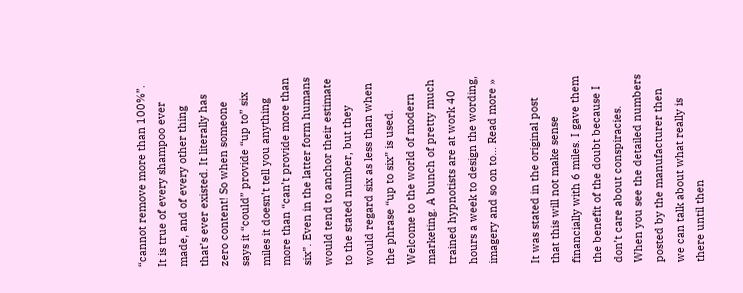“cannot remove more than 100%”. It is true of every shampoo ever made, and of every other thing that’s ever existed. It literally has zero content! So when someone says it “could” provide “up to” six miles it doesn’t tell you anything more than “can’t provide more than six”. Even in the latter form humans would tend to anchor their estimate to the stated number, but they would regard six as less than when the phrase “up to six” is used. Welcome to the world of modern marketing. A bunch of pretty much trained hypnotists are at work 40 hours a week to design the wording, imagery and so on to… Read more »

It was stated in the original post that this will not make sense financially with 6 miles. I gave them the benefit of the doubt because I don’t care about conspiracies. When you see the detailed numbers posted by the manufacturer then we can talk about what really is there until then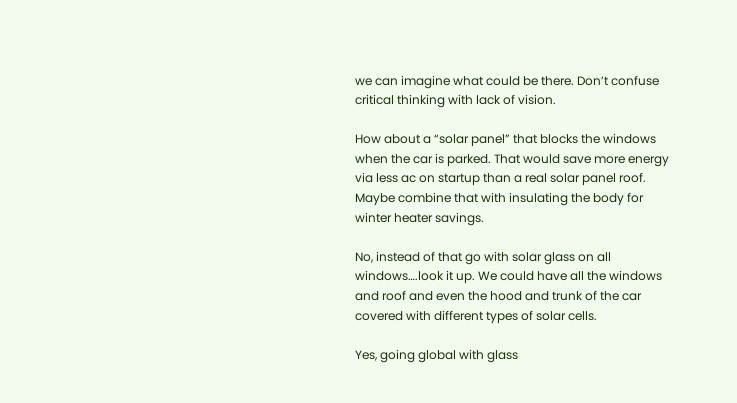we can imagine what could be there. Don’t confuse critical thinking with lack of vision.

How about a “solar panel” that blocks the windows when the car is parked. That would save more energy via less ac on startup than a real solar panel roof. Maybe combine that with insulating the body for winter heater savings.

No, instead of that go with solar glass on all windows….look it up. We could have all the windows and roof and even the hood and trunk of the car covered with different types of solar cells.

Yes, going global with glass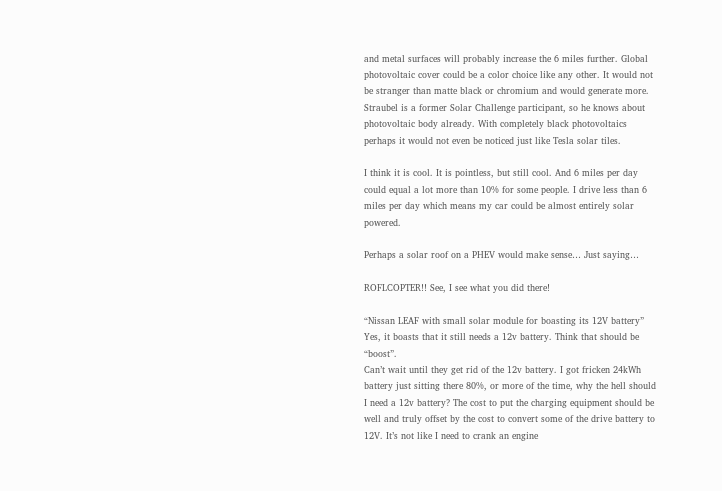and metal surfaces will probably increase the 6 miles further. Global photovoltaic cover could be a color choice like any other. It would not be stranger than matte black or chromium and would generate more. Straubel is a former Solar Challenge participant, so he knows about photovoltaic body already. With completely black photovoltaics perhaps it would not even be noticed just like Tesla solar tiles.

I think it is cool. It is pointless, but still cool. And 6 miles per day could equal a lot more than 10% for some people. I drive less than 6 miles per day which means my car could be almost entirely solar powered.

Perhaps a solar roof on a PHEV would make sense… Just saying…

ROFLCOPTER!! See, I see what you did there!

“Nissan LEAF with small solar module for boasting its 12V battery”
Yes, it boasts that it still needs a 12v battery. Think that should be “boost”.
Can’t wait until they get rid of the 12v battery. I got fricken 24kWh battery just sitting there 80%, or more of the time, why the hell should I need a 12v battery? The cost to put the charging equipment should be well and truly offset by the cost to convert some of the drive battery to 12V. It’s not like I need to crank an engine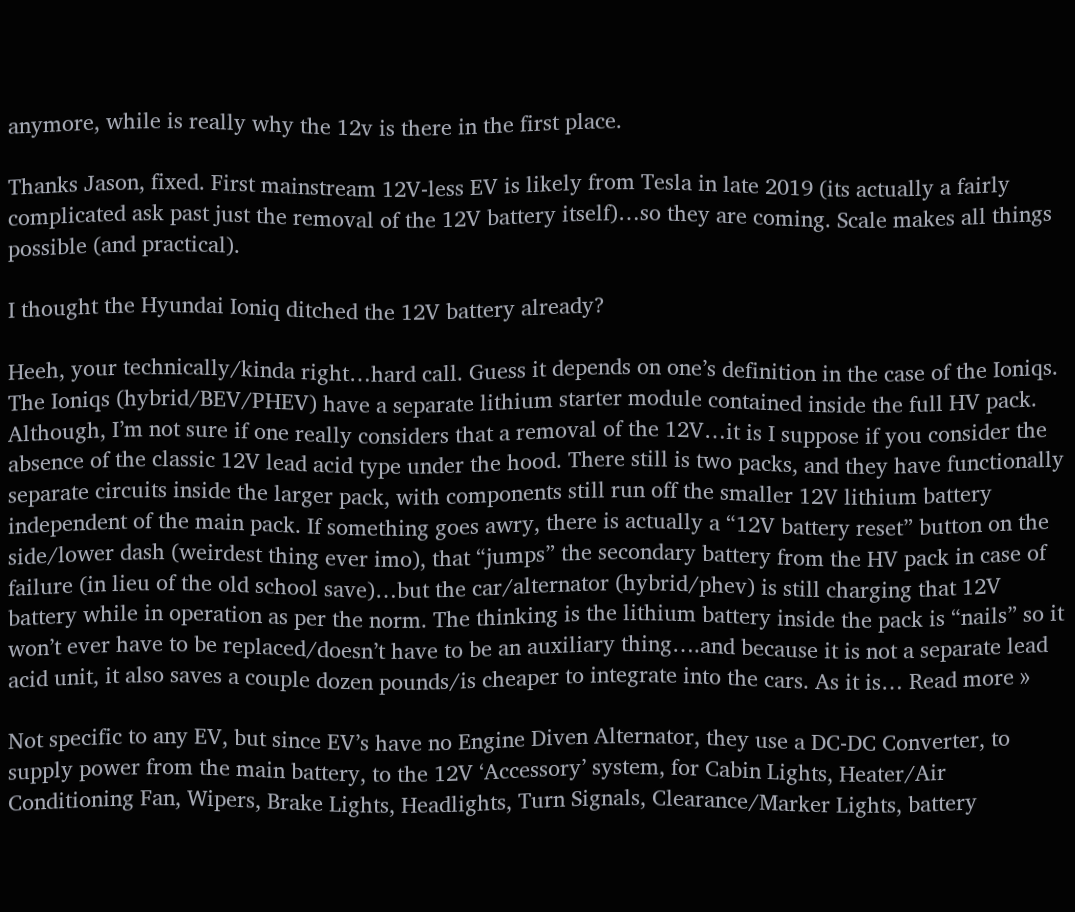anymore, while is really why the 12v is there in the first place.

Thanks Jason, fixed. First mainstream 12V-less EV is likely from Tesla in late 2019 (its actually a fairly complicated ask past just the removal of the 12V battery itself)…so they are coming. Scale makes all things possible (and practical).

I thought the Hyundai Ioniq ditched the 12V battery already?

Heeh, your technically/kinda right…hard call. Guess it depends on one’s definition in the case of the Ioniqs. The Ioniqs (hybrid/BEV/PHEV) have a separate lithium starter module contained inside the full HV pack. Although, I’m not sure if one really considers that a removal of the 12V…it is I suppose if you consider the absence of the classic 12V lead acid type under the hood. There still is two packs, and they have functionally separate circuits inside the larger pack, with components still run off the smaller 12V lithium battery independent of the main pack. If something goes awry, there is actually a “12V battery reset” button on the side/lower dash (weirdest thing ever imo), that “jumps” the secondary battery from the HV pack in case of failure (in lieu of the old school save)…but the car/alternator (hybrid/phev) is still charging that 12V battery while in operation as per the norm. The thinking is the lithium battery inside the pack is “nails” so it won’t ever have to be replaced/doesn’t have to be an auxiliary thing….and because it is not a separate lead acid unit, it also saves a couple dozen pounds/is cheaper to integrate into the cars. As it is… Read more »

Not specific to any EV, but since EV’s have no Engine Diven Alternator, they use a DC-DC Converter, to supply power from the main battery, to the 12V ‘Accessory’ system, for Cabin Lights, Heater/Air Conditioning Fan, Wipers, Brake Lights, Headlights, Turn Signals, Clearance/Marker Lights, battery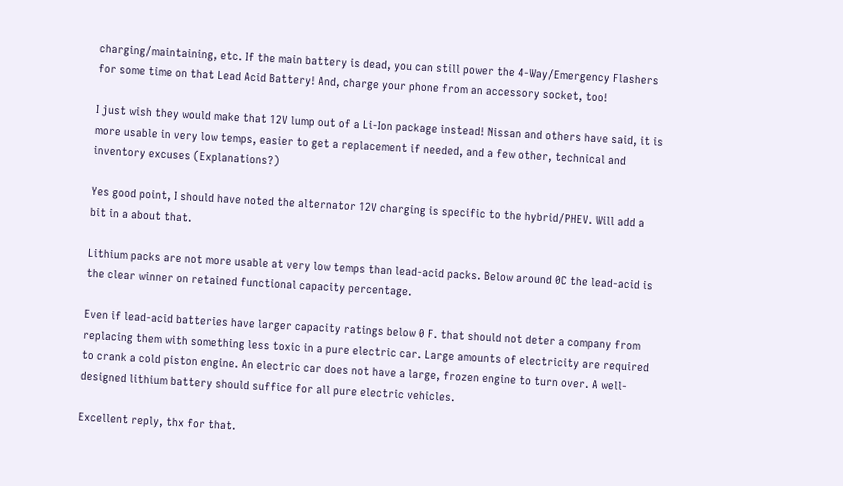charging/maintaining, etc. If the main battery is dead, you can still power the 4-Way/Emergency Flashers for some time on that Lead Acid Battery! And, charge your phone from an accessory socket, too!

I just wish they would make that 12V lump out of a Li-Ion package instead! Nissan and others have said, it is more usable in very low temps, easier to get a replacement if needed, and a few other, technical and inventory excuses (Explanations?)

Yes good point, I should have noted the alternator 12V charging is specific to the hybrid/PHEV. Will add a bit in a about that.

Lithium packs are not more usable at very low temps than lead-acid packs. Below around 0C the lead-acid is the clear winner on retained functional capacity percentage.

Even if lead-acid batteries have larger capacity ratings below 0 F. that should not deter a company from replacing them with something less toxic in a pure electric car. Large amounts of electricity are required to crank a cold piston engine. An electric car does not have a large, frozen engine to turn over. A well-designed lithium battery should suffice for all pure electric vehicles.

Excellent reply, thx for that.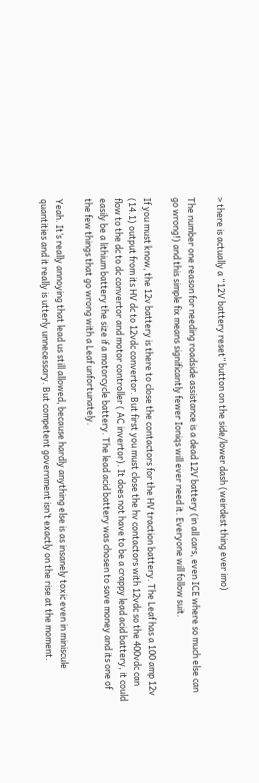> there is actually a “12V battery reset” button on the side/lower dash (weirdest thing ever imo)

The number one reason for needing roadside assistance is a dead 12V battery (in all cars, even ICE where so much else can go wrong!) and this simple fix means significantly fewer Ioniqs will ever need it. Everyone will follow suit.

If you must know, the 12v battery is there to close the contactors for the HV traction battery. The Leaf has a 100 amp 12v (14.1) output from its HV dc to 12vdc convertor. But first you must close the hv contactors with 12vdc so the 400vdc can flow to the dc to dc convertor and motor controller ( AC invertor). It does not have to be a crappy lead acid battery, it could easily be a lithium battery the size if a motorcycle battery. The lead acid battery was chosen to save money and its one of the few things that go wrong with a Leaf unfortunately.

Yeah. It’s really annoying that lead us still allowed, because hardly anything else is as insanely toxic even in miniscule quantities and it really is utterly unnecessary. But competent government isn’t exactly on the rise at the moment.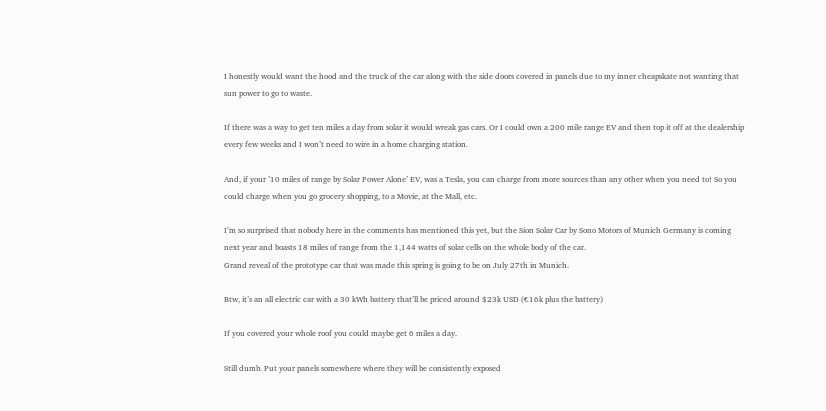I honestly would want the hood and the truck of the car along with the side doors covered in panels due to my inner cheapskate not wanting that sun power to go to waste.

If there was a way to get ten miles a day from solar it would wreak gas cars. Or I could own a 200 mile range EV and then top it off at the dealership every few weeks and I won’t need to wire in a home charging station.

And, if your ’10 miles of range by Solar Power Alone’ EV, was a Tesla, you can charge from more sources than any other when you need to! So you could charge when you go grocery shopping, to a Movie, at the Mall, etc.

I’m so surprised that nobody here in the comments has mentioned this yet, but the Sion Solar Car by Sono Motors of Munich Germany is coming next year and boasts 18 miles of range from the 1,144 watts of solar cells on the whole body of the car.
Grand reveal of the prototype car that was made this spring is going to be on July 27th in Munich.

Btw, it’s an all electric car with a 30 kWh battery that’ll be priced around $23k USD (€16k plus the battery)

If you covered your whole roof you could maybe get 6 miles a day.

Still dumb. Put your panels somewhere where they will be consistently exposed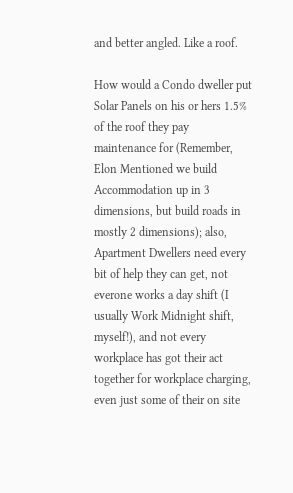and better angled. Like a roof.

How would a Condo dweller put Solar Panels on his or hers 1.5% of the roof they pay maintenance for (Remember, Elon Mentioned we build Accommodation up in 3 dimensions, but build roads in mostly 2 dimensions); also, Apartment Dwellers need every bit of help they can get, not everone works a day shift (I usually Work Midnight shift, myself!), and not every workplace has got their act together for workplace charging, even just some of their on site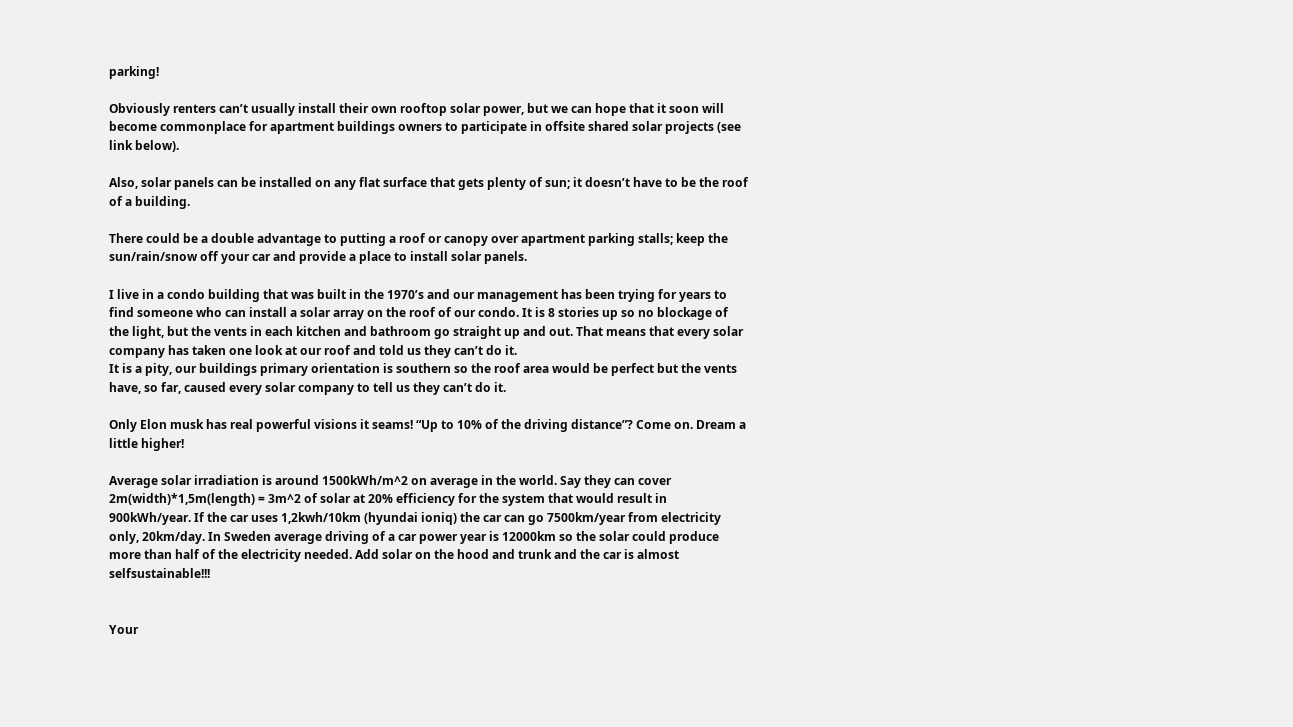parking!

Obviously renters can’t usually install their own rooftop solar power, but we can hope that it soon will become commonplace for apartment buildings owners to participate in offsite shared solar projects (see link below).

Also, solar panels can be installed on any flat surface that gets plenty of sun; it doesn’t have to be the roof of a building.

There could be a double advantage to putting a roof or canopy over apartment parking stalls; keep the sun/rain/snow off your car and provide a place to install solar panels.

I live in a condo building that was built in the 1970’s and our management has been trying for years to find someone who can install a solar array on the roof of our condo. It is 8 stories up so no blockage of the light, but the vents in each kitchen and bathroom go straight up and out. That means that every solar company has taken one look at our roof and told us they can’t do it.
It is a pity, our buildings primary orientation is southern so the roof area would be perfect but the vents have, so far, caused every solar company to tell us they can’t do it.

Only Elon musk has real powerful visions it seams! “Up to 10% of the driving distance”? Come on. Dream a little higher!

Average solar irradiation is around 1500kWh/m^2 on average in the world. Say they can cover 2m(width)*1,5m(length) = 3m^2 of solar at 20% efficiency for the system that would result in 900kWh/year. If the car uses 1,2kwh/10km (hyundai ioniq) the car can go 7500km/year from electricity only, 20km/day. In Sweden average driving of a car power year is 12000km so the solar could produce more than half of the electricity needed. Add solar on the hood and trunk and the car is almost selfsustainable!!!


Your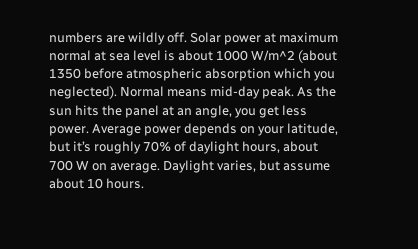numbers are wildly off. Solar power at maximum normal at sea level is about 1000 W/m^2 (about 1350 before atmospheric absorption which you neglected). Normal means mid-day peak. As the sun hits the panel at an angle, you get less power. Average power depends on your latitude, but it’s roughly 70% of daylight hours, about 700 W on average. Daylight varies, but assume about 10 hours.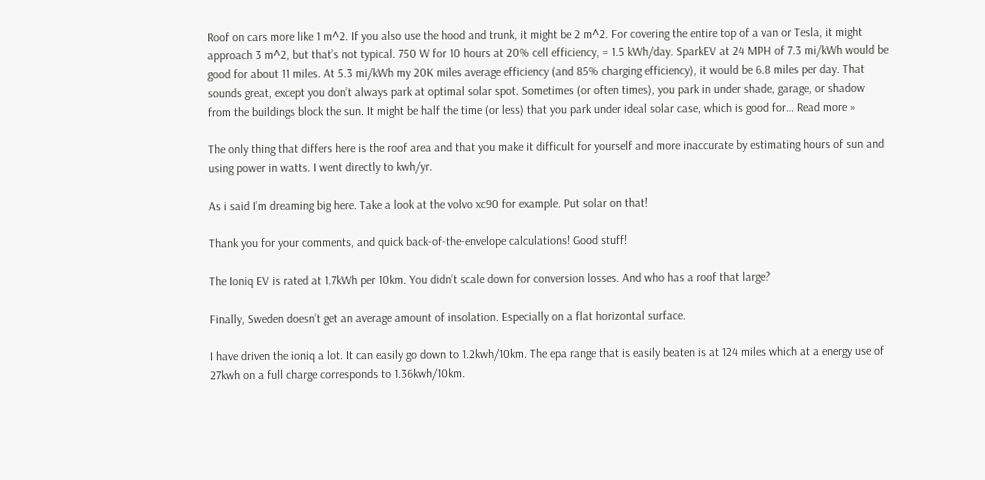Roof on cars more like 1 m^2. If you also use the hood and trunk, it might be 2 m^2. For covering the entire top of a van or Tesla, it might approach 3 m^2, but that’s not typical. 750 W for 10 hours at 20% cell efficiency, = 1.5 kWh/day. SparkEV at 24 MPH of 7.3 mi/kWh would be good for about 11 miles. At 5.3 mi/kWh my 20K miles average efficiency (and 85% charging efficiency), it would be 6.8 miles per day. That sounds great, except you don’t always park at optimal solar spot. Sometimes (or often times), you park in under shade, garage, or shadow from the buildings block the sun. It might be half the time (or less) that you park under ideal solar case, which is good for… Read more »

The only thing that differs here is the roof area and that you make it difficult for yourself and more inaccurate by estimating hours of sun and using power in watts. I went directly to kwh/yr.

As i said I’m dreaming big here. Take a look at the volvo xc90 for example. Put solar on that!

Thank you for your comments, and quick back-of-the-envelope calculations! Good stuff!

The Ioniq EV is rated at 1.7kWh per 10km. You didn’t scale down for conversion losses. And who has a roof that large?

Finally, Sweden doesn’t get an average amount of insolation. Especially on a flat horizontal surface.

I have driven the ioniq a lot. It can easily go down to 1.2kwh/10km. The epa range that is easily beaten is at 124 miles which at a energy use of 27kwh on a full charge corresponds to 1.36kwh/10km.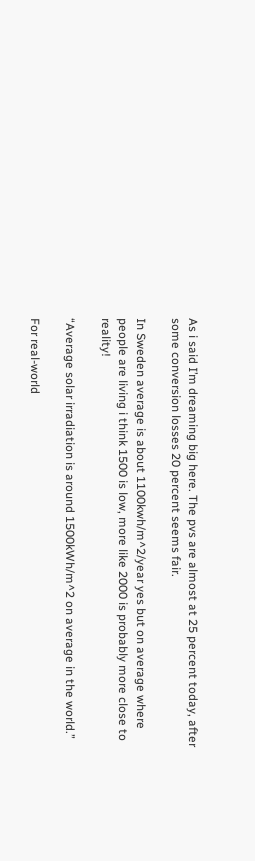As i said I’m dreaming big here. The pvs are almost at 25 percent today, after some conversion losses 20 percent seems fair.

In Sweden average is about 1100kwh/m^2/year yes but on average where people are living i think 1500 is low, more like 2000 is probably more close to reality!

“Average solar irradiation is around 1500kWh/m^2 on average in the world.”

For real-world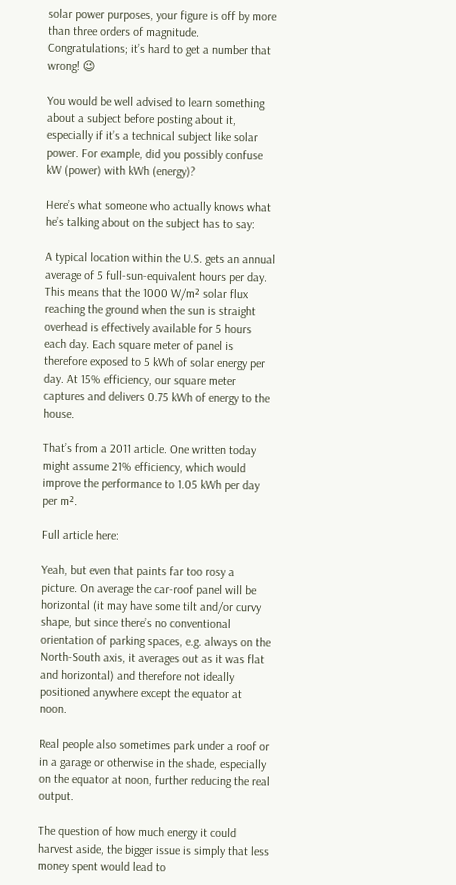solar power purposes, your figure is off by more than three orders of magnitude. Congratulations; it’s hard to get a number that wrong! 😉

You would be well advised to learn something about a subject before posting about it, especially if it’s a technical subject like solar power. For example, did you possibly confuse kW (power) with kWh (energy)?

Here’s what someone who actually knows what he’s talking about on the subject has to say:

A typical location within the U.S. gets an annual average of 5 full-sun-equivalent hours per day. This means that the 1000 W/m² solar flux reaching the ground when the sun is straight overhead is effectively available for 5 hours each day. Each square meter of panel is therefore exposed to 5 kWh of solar energy per day. At 15% efficiency, our square meter captures and delivers 0.75 kWh of energy to the house.

That’s from a 2011 article. One written today might assume 21% efficiency, which would improve the performance to 1.05 kWh per day per m².

Full article here:

Yeah, but even that paints far too rosy a picture. On average the car-roof panel will be horizontal (it may have some tilt and/or curvy shape, but since there’s no conventional orientation of parking spaces, e.g. always on the North-South axis, it averages out as it was flat and horizontal) and therefore not ideally positioned anywhere except the equator at noon.

Real people also sometimes park under a roof or in a garage or otherwise in the shade, especially on the equator at noon, further reducing the real output.

The question of how much energy it could harvest aside, the bigger issue is simply that less money spent would lead to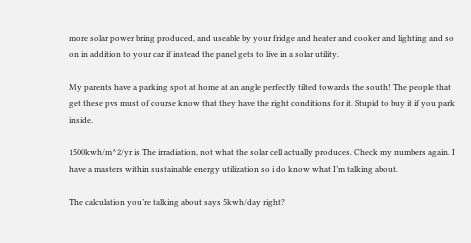more solar power bring produced, and useable by your fridge and heater and cooker and lighting and so on in addition to your car if instead the panel gets to live in a solar utility.

My parents have a parking spot at home at an angle perfectly tilted towards the south! The people that get these pvs must of course know that they have the right conditions for it. Stupid to buy it if you park inside.

1500kwh/m^2/yr is The irradiation, not what the solar cell actually produces. Check my numbers again. I have a masters within sustainable energy utilization so i do know what I’m talking about.

The calculation you’re talking about says 5kwh/day right?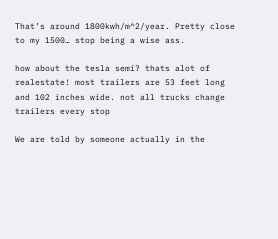That’s around 1800kwh/m^2/year. Pretty close to my 1500… stop being a wise ass.

how about the tesla semi? thats alot of realestate! most trailers are 53 feet long and 102 inches wide. not all trucks change trailers every stop

We are told by someone actually in the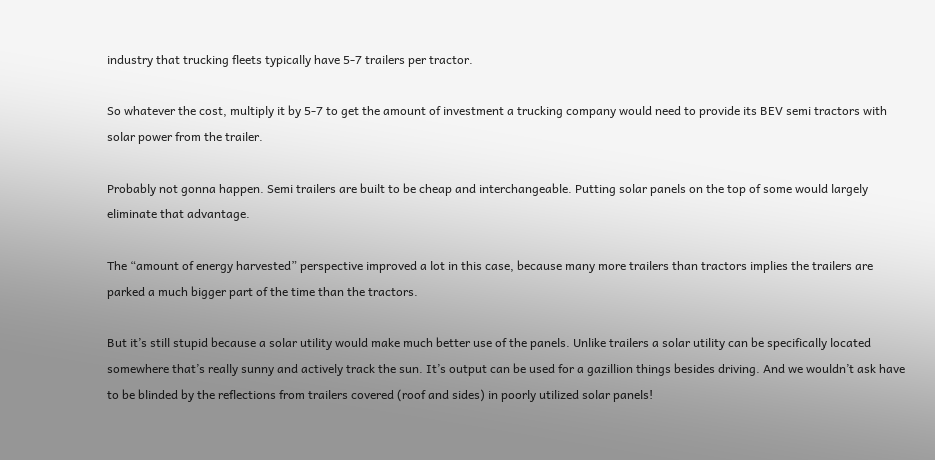industry that trucking fleets typically have 5-7 trailers per tractor.

So whatever the cost, multiply it by 5-7 to get the amount of investment a trucking company would need to provide its BEV semi tractors with solar power from the trailer.

Probably not gonna happen. Semi trailers are built to be cheap and interchangeable. Putting solar panels on the top of some would largely eliminate that advantage.

The “amount of energy harvested” perspective improved a lot in this case, because many more trailers than tractors implies the trailers are parked a much bigger part of the time than the tractors.

But it’s still stupid because a solar utility would make much better use of the panels. Unlike trailers a solar utility can be specifically located somewhere that’s really sunny and actively track the sun. It’s output can be used for a gazillion things besides driving. And we wouldn’t ask have to be blinded by the reflections from trailers covered (roof and sides) in poorly utilized solar panels!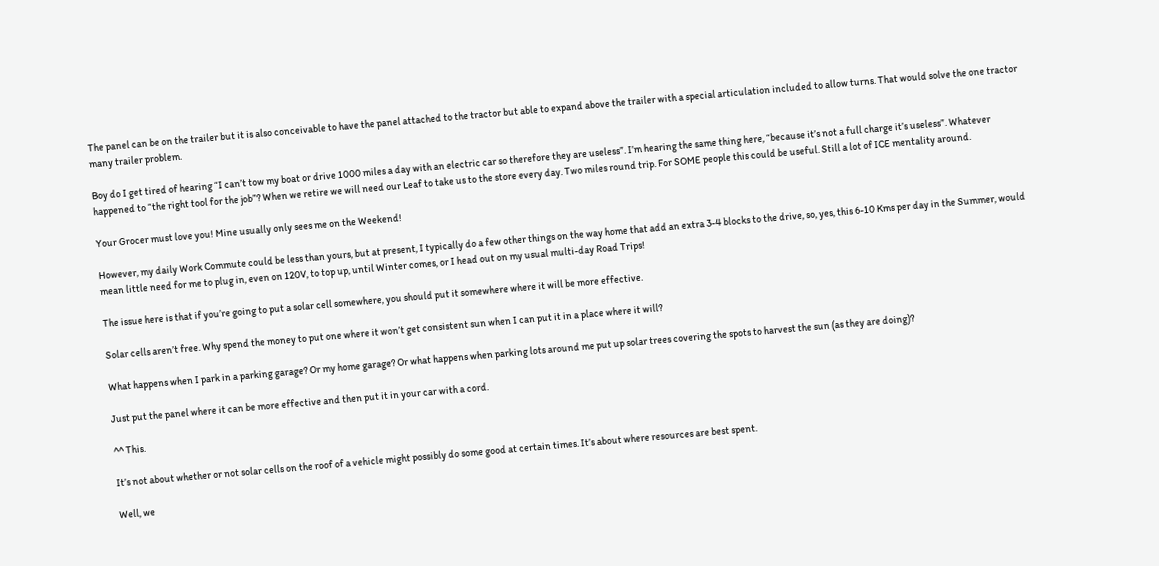The panel can be on the trailer but it is also conceivable to have the panel attached to the tractor but able to expand above the trailer with a special articulation included to allow turns. That would solve the one tractor many trailer problem.

Boy do I get tired of hearing “I can’t tow my boat or drive 1000 miles a day with an electric car so therefore they are useless”. I’m hearing the same thing here, “because it’s not a full charge it’s useless”. Whatever happened to “the right tool for the job”? When we retire we will need our Leaf to take us to the store every day. Two miles round trip. For SOME people this could be useful. Still a lot of ICE mentality around.

Your Grocer must love you! Mine usually only sees me on the Weekend!

However, my daily Work Commute could be less than yours, but at present, I typically do a few other things on the way home that add an extra 3-4 blocks to the drive, so, yes, this 6-10 Kms per day in the Summer, would mean little need for me to plug in, even on 120V, to top up, until Winter comes, or I head out on my usual multi-day Road Trips!

The issue here is that if you’re going to put a solar cell somewhere, you should put it somewhere where it will be more effective.

Solar cells aren’t free. Why spend the money to put one where it won’t get consistent sun when I can put it in a place where it will?

What happens when I park in a parking garage? Or my home garage? Or what happens when parking lots around me put up solar trees covering the spots to harvest the sun (as they are doing)?

Just put the panel where it can be more effective and then put it in your car with a cord.

^^ This.

It’s not about whether or not solar cells on the roof of a vehicle might possibly do some good at certain times. It’s about where resources are best spent.

Well, we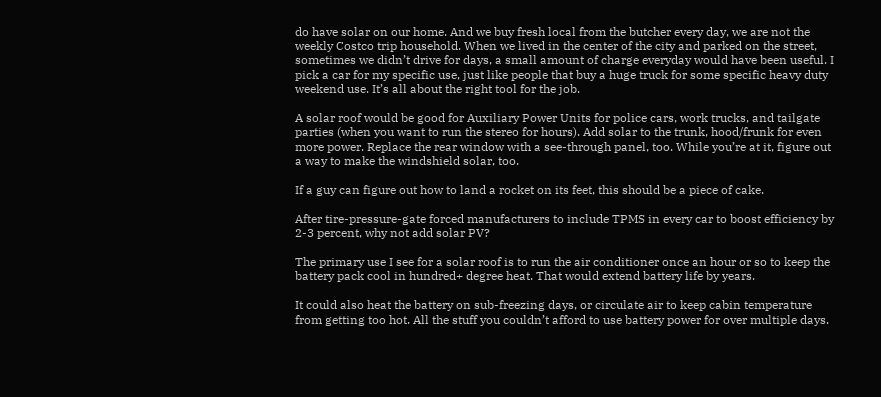do have solar on our home. And we buy fresh local from the butcher every day, we are not the weekly Costco trip household. When we lived in the center of the city and parked on the street, sometimes we didn’t drive for days, a small amount of charge everyday would have been useful. I pick a car for my specific use, just like people that buy a huge truck for some specific heavy duty weekend use. It’s all about the right tool for the job.

A solar roof would be good for Auxiliary Power Units for police cars, work trucks, and tailgate parties (when you want to run the stereo for hours). Add solar to the trunk, hood/frunk for even more power. Replace the rear window with a see-through panel, too. While you’re at it, figure out a way to make the windshield solar, too.

If a guy can figure out how to land a rocket on its feet, this should be a piece of cake.

After tire-pressure-gate forced manufacturers to include TPMS in every car to boost efficiency by 2-3 percent, why not add solar PV?

The primary use I see for a solar roof is to run the air conditioner once an hour or so to keep the battery pack cool in hundred+ degree heat. That would extend battery life by years.

It could also heat the battery on sub-freezing days, or circulate air to keep cabin temperature from getting too hot. All the stuff you couldn’t afford to use battery power for over multiple days.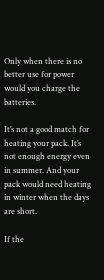Only when there is no better use for power would you charge the batteries.

It’s not a good match for heating your pack. It’s not enough energy even in summer. And your pack would need heating in winter when the days are short.

If the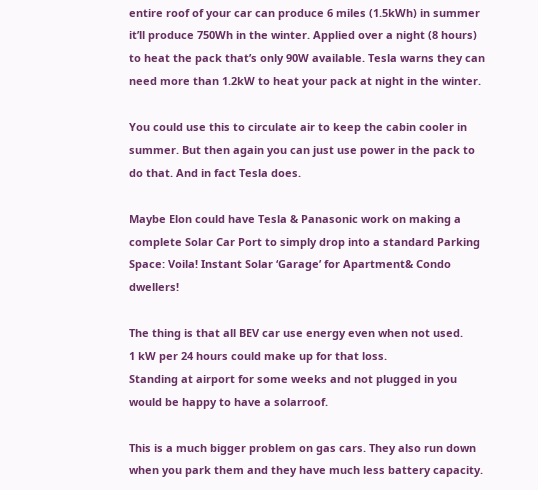entire roof of your car can produce 6 miles (1.5kWh) in summer it’ll produce 750Wh in the winter. Applied over a night (8 hours) to heat the pack that’s only 90W available. Tesla warns they can need more than 1.2kW to heat your pack at night in the winter.

You could use this to circulate air to keep the cabin cooler in summer. But then again you can just use power in the pack to do that. And in fact Tesla does.

Maybe Elon could have Tesla & Panasonic work on making a complete Solar Car Port to simply drop into a standard Parking Space: Voila! Instant Solar ‘Garage’ for Apartment& Condo dwellers!

The thing is that all BEV car use energy even when not used.
1 kW per 24 hours could make up for that loss.
Standing at airport for some weeks and not plugged in you would be happy to have a solarroof.

This is a much bigger problem on gas cars. They also run down when you park them and they have much less battery capacity.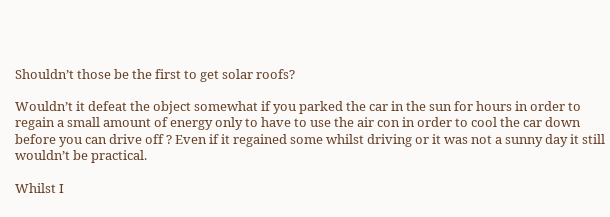Shouldn’t those be the first to get solar roofs?

Wouldn’t it defeat the object somewhat if you parked the car in the sun for hours in order to regain a small amount of energy only to have to use the air con in order to cool the car down before you can drive off ? Even if it regained some whilst driving or it was not a sunny day it still wouldn’t be practical.

Whilst I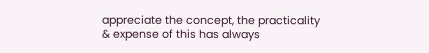appreciate the concept, the practicality & expense of this has always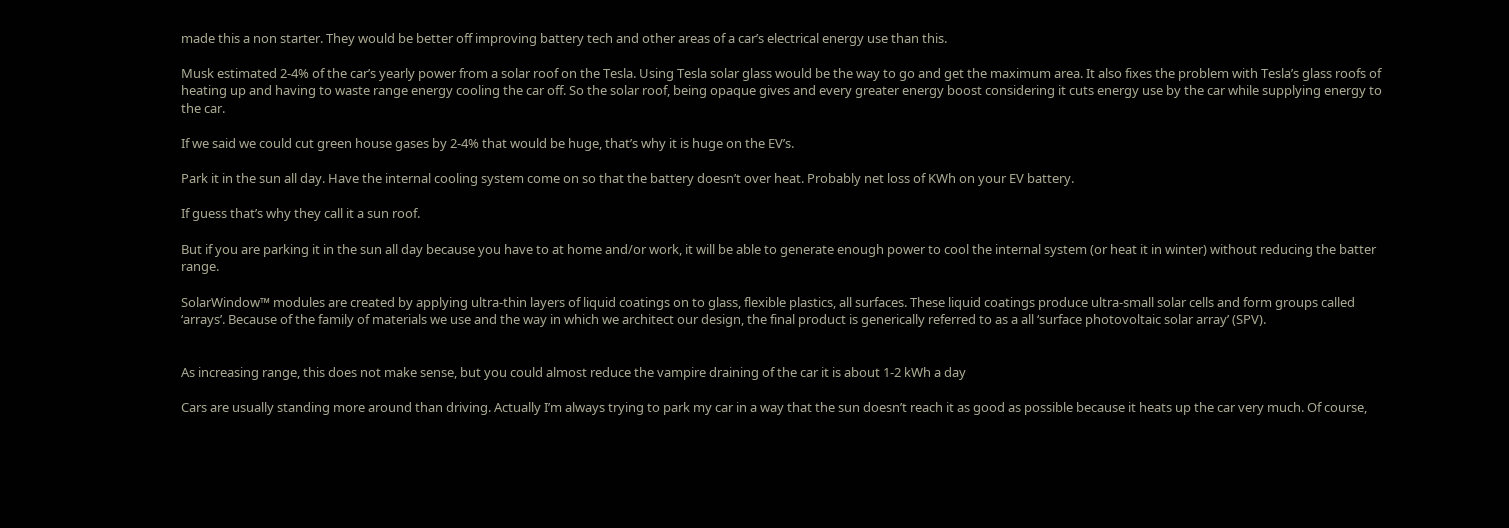made this a non starter. They would be better off improving battery tech and other areas of a car’s electrical energy use than this.

Musk estimated 2-4% of the car’s yearly power from a solar roof on the Tesla. Using Tesla solar glass would be the way to go and get the maximum area. It also fixes the problem with Tesla’s glass roofs of heating up and having to waste range energy cooling the car off. So the solar roof, being opaque gives and every greater energy boost considering it cuts energy use by the car while supplying energy to the car.

If we said we could cut green house gases by 2-4% that would be huge, that’s why it is huge on the EV’s.

Park it in the sun all day. Have the internal cooling system come on so that the battery doesn’t over heat. Probably net loss of KWh on your EV battery.

If guess that’s why they call it a sun roof.

But if you are parking it in the sun all day because you have to at home and/or work, it will be able to generate enough power to cool the internal system (or heat it in winter) without reducing the batter range.

SolarWindow™ modules are created by applying ultra-thin layers of liquid coatings on to glass, flexible plastics, all surfaces. These liquid coatings produce ultra-small solar cells and form groups called ‘arrays’. Because of the family of materials we use and the way in which we architect our design, the final product is generically referred to as a all ‘surface photovoltaic solar array’ (SPV).


As increasing range, this does not make sense, but you could almost reduce the vampire draining of the car it is about 1-2 kWh a day

Cars are usually standing more around than driving. Actually I’m always trying to park my car in a way that the sun doesn’t reach it as good as possible because it heats up the car very much. Of course,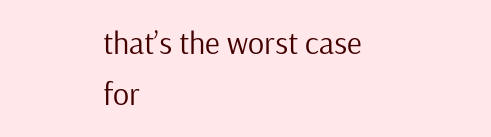that’s the worst case for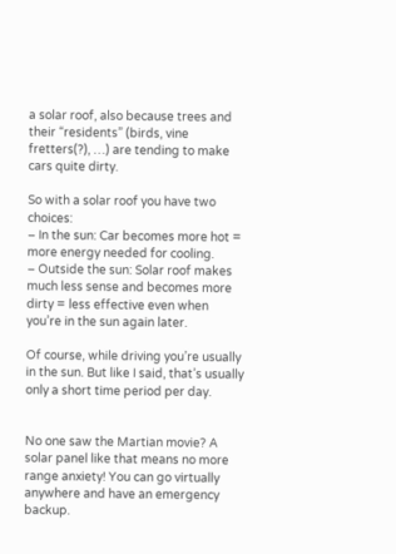a solar roof, also because trees and their “residents” (birds, vine fretters(?), …) are tending to make cars quite dirty.

So with a solar roof you have two choices:
– In the sun: Car becomes more hot = more energy needed for cooling.
– Outside the sun: Solar roof makes much less sense and becomes more dirty = less effective even when you’re in the sun again later.

Of course, while driving you’re usually in the sun. But like I said, that’s usually only a short time period per day.


No one saw the Martian movie? A solar panel like that means no more range anxiety! You can go virtually anywhere and have an emergency backup.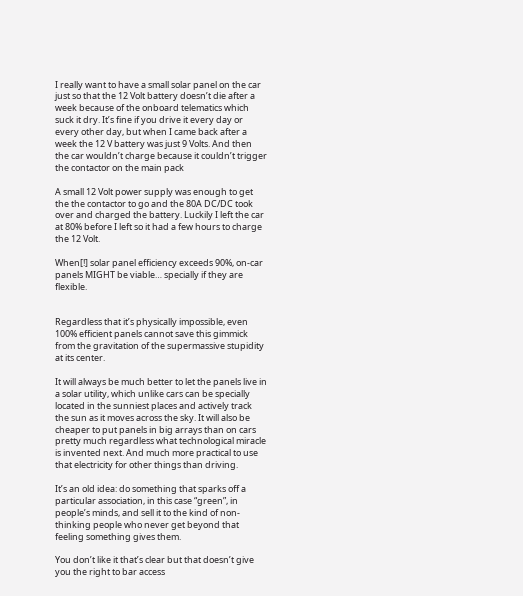I really want to have a small solar panel on the car just so that the 12 Volt battery doesn’t die after a week because of the onboard telematics which suck it dry. It’s fine if you drive it every day or every other day, but when I came back after a week the 12 V battery was just 9 Volts. And then the car wouldn’t charge because it couldn’t trigger the contactor on the main pack

A small 12 Volt power supply was enough to get the the contactor to go and the 80A DC/DC took over and charged the battery. Luckily I left the car at 80% before I left so it had a few hours to charge the 12 Volt.

When[!] solar panel efficiency exceeds 90%, on-car panels MIGHT be viable… specially if they are flexible.


Regardless that it’s physically impossible, even 100% efficient panels cannot save this gimmick from the gravitation of the supermassive stupidity at its center.

It will always be much better to let the panels live in a solar utility, which unlike cars can be specially located in the sunniest places and actively track the sun as it moves across the sky. It will also be cheaper to put panels in big arrays than on cars pretty much regardless what technological miracle is invented next. And much more practical to use that electricity for other things than driving.

It’s an old idea: do something that sparks off a particular association, in this case “green”, in people’s minds, and sell it to the kind of non-thinking people who never get beyond that feeling something gives them.

You don’t like it that’s clear but that doesn’t give you the right to bar access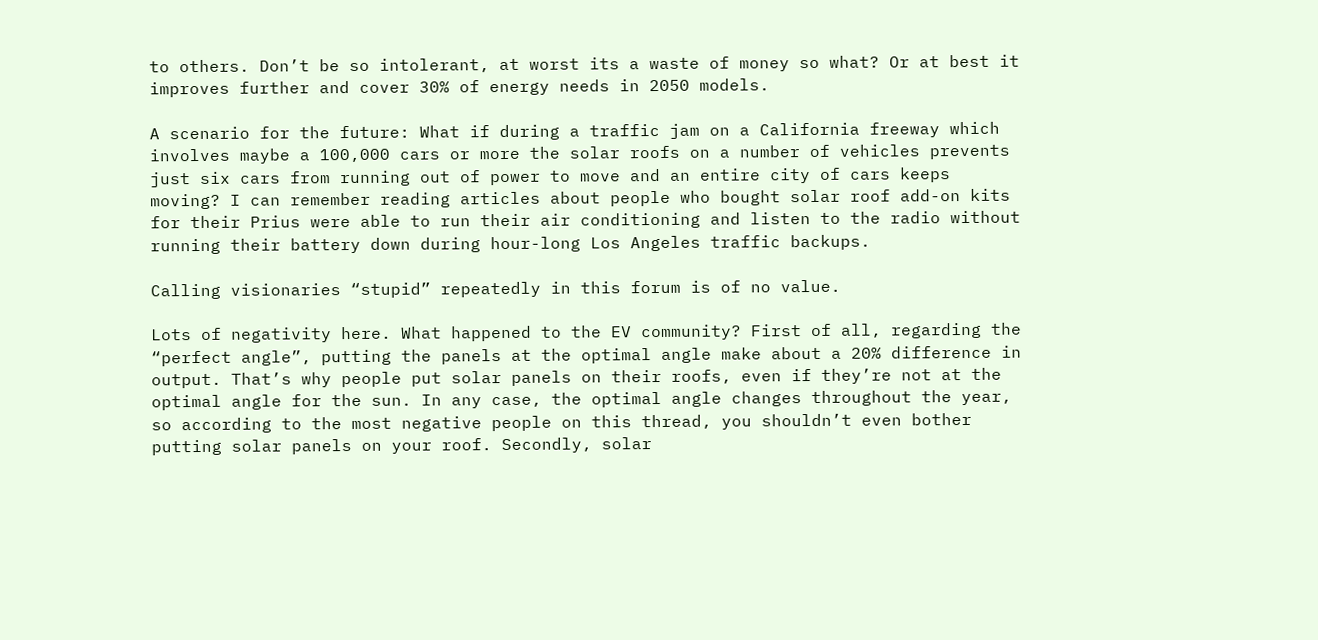to others. Don’t be so intolerant, at worst its a waste of money so what? Or at best it improves further and cover 30% of energy needs in 2050 models.

A scenario for the future: What if during a traffic jam on a California freeway which involves maybe a 100,000 cars or more the solar roofs on a number of vehicles prevents just six cars from running out of power to move and an entire city of cars keeps moving? I can remember reading articles about people who bought solar roof add-on kits for their Prius were able to run their air conditioning and listen to the radio without running their battery down during hour-long Los Angeles traffic backups.

Calling visionaries “stupid” repeatedly in this forum is of no value.

Lots of negativity here. What happened to the EV community? First of all, regarding the “perfect angle”, putting the panels at the optimal angle make about a 20% difference in output. That’s why people put solar panels on their roofs, even if they’re not at the optimal angle for the sun. In any case, the optimal angle changes throughout the year, so according to the most negative people on this thread, you shouldn’t even bother putting solar panels on your roof. Secondly, solar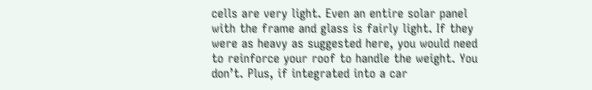cells are very light. Even an entire solar panel with the frame and glass is fairly light. If they were as heavy as suggested here, you would need to reinforce your roof to handle the weight. You don’t. Plus, if integrated into a car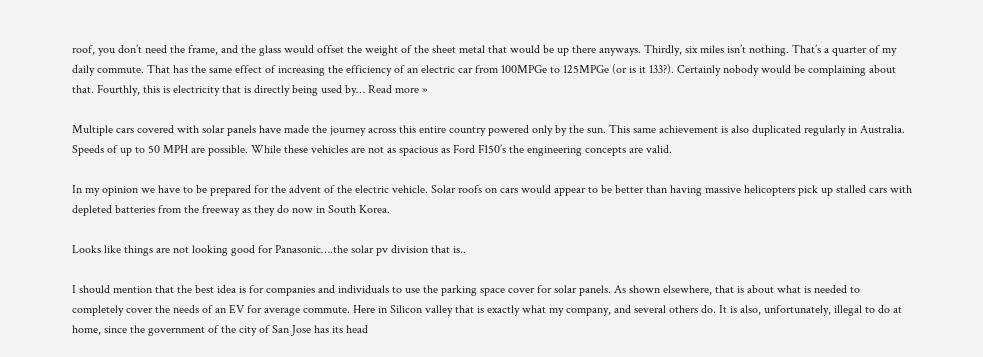roof, you don’t need the frame, and the glass would offset the weight of the sheet metal that would be up there anyways. Thirdly, six miles isn’t nothing. That’s a quarter of my daily commute. That has the same effect of increasing the efficiency of an electric car from 100MPGe to 125MPGe (or is it 133?). Certainly nobody would be complaining about that. Fourthly, this is electricity that is directly being used by… Read more »

Multiple cars covered with solar panels have made the journey across this entire country powered only by the sun. This same achievement is also duplicated regularly in Australia. Speeds of up to 50 MPH are possible. While these vehicles are not as spacious as Ford F150’s the engineering concepts are valid.

In my opinion we have to be prepared for the advent of the electric vehicle. Solar roofs on cars would appear to be better than having massive helicopters pick up stalled cars with depleted batteries from the freeway as they do now in South Korea.

Looks like things are not looking good for Panasonic….the solar pv division that is..

I should mention that the best idea is for companies and individuals to use the parking space cover for solar panels. As shown elsewhere, that is about what is needed to completely cover the needs of an EV for average commute. Here in Silicon valley that is exactly what my company, and several others do. It is also, unfortunately, illegal to do at home, since the government of the city of San Jose has its head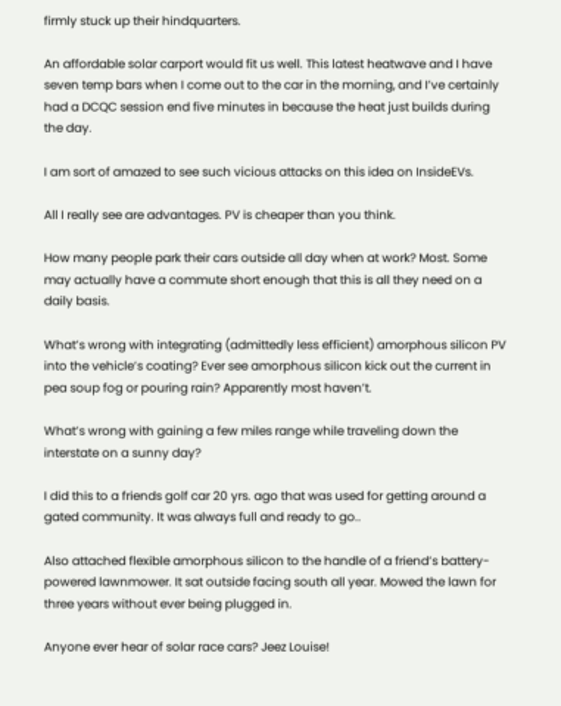firmly stuck up their hindquarters.

An affordable solar carport would fit us well. This latest heatwave and I have seven temp bars when I come out to the car in the morning, and I’ve certainly had a DCQC session end five minutes in because the heat just builds during the day.

I am sort of amazed to see such vicious attacks on this idea on InsideEVs.

All I really see are advantages. PV is cheaper than you think.

How many people park their cars outside all day when at work? Most. Some may actually have a commute short enough that this is all they need on a daily basis.

What’s wrong with integrating (admittedly less efficient) amorphous silicon PV into the vehicle’s coating? Ever see amorphous silicon kick out the current in pea soup fog or pouring rain? Apparently most haven’t.

What’s wrong with gaining a few miles range while traveling down the interstate on a sunny day?

I did this to a friends golf car 20 yrs. ago that was used for getting around a gated community. It was always full and ready to go..

Also attached flexible amorphous silicon to the handle of a friend’s battery-powered lawnmower. It sat outside facing south all year. Mowed the lawn for three years without ever being plugged in.

Anyone ever hear of solar race cars? Jeez Louise!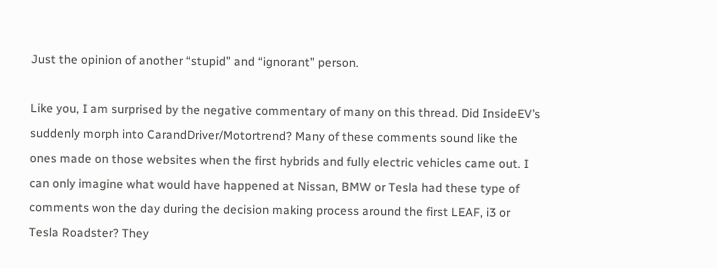Just the opinion of another “stupid” and “ignorant” person.

Like you, I am surprised by the negative commentary of many on this thread. Did InsideEV’s suddenly morph into CarandDriver/Motortrend? Many of these comments sound like the ones made on those websites when the first hybrids and fully electric vehicles came out. I can only imagine what would have happened at Nissan, BMW or Tesla had these type of comments won the day during the decision making process around the first LEAF, i3 or Tesla Roadster? They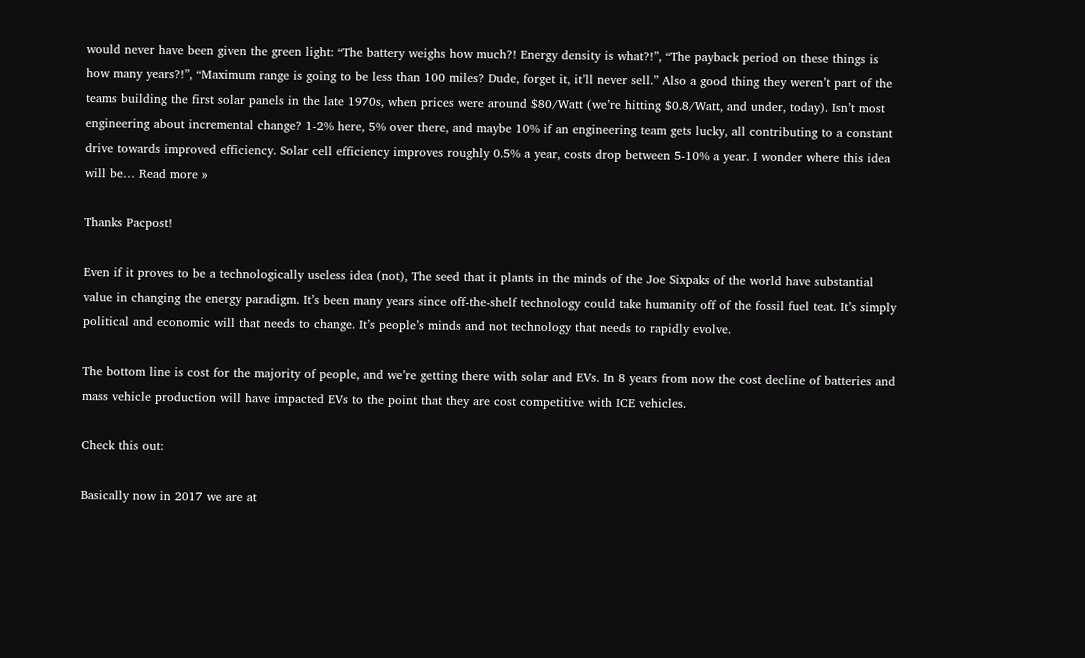would never have been given the green light: “The battery weighs how much?! Energy density is what?!”, “The payback period on these things is how many years?!”, “Maximum range is going to be less than 100 miles? Dude, forget it, it’ll never sell.” Also a good thing they weren’t part of the teams building the first solar panels in the late 1970s, when prices were around $80/Watt (we’re hitting $0.8/Watt, and under, today). Isn’t most engineering about incremental change? 1-2% here, 5% over there, and maybe 10% if an engineering team gets lucky, all contributing to a constant drive towards improved efficiency. Solar cell efficiency improves roughly 0.5% a year, costs drop between 5-10% a year. I wonder where this idea will be… Read more »

Thanks Pacpost!

Even if it proves to be a technologically useless idea (not), The seed that it plants in the minds of the Joe Sixpaks of the world have substantial value in changing the energy paradigm. It’s been many years since off-the-shelf technology could take humanity off of the fossil fuel teat. It’s simply political and economic will that needs to change. It’s people’s minds and not technology that needs to rapidly evolve.

The bottom line is cost for the majority of people, and we’re getting there with solar and EVs. In 8 years from now the cost decline of batteries and mass vehicle production will have impacted EVs to the point that they are cost competitive with ICE vehicles.

Check this out:

Basically now in 2017 we are at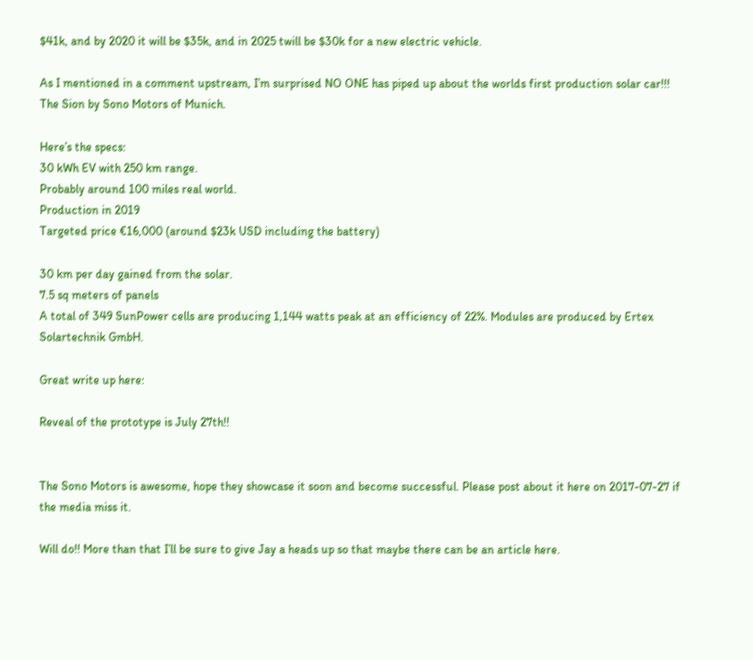$41k, and by 2020 it will be $35k, and in 2025 twill be $30k for a new electric vehicle.

As I mentioned in a comment upstream, I’m surprised NO ONE has piped up about the worlds first production solar car!!! The Sion by Sono Motors of Munich.

Here’s the specs:
30 kWh EV with 250 km range.
Probably around 100 miles real world.
Production in 2019
Targeted price €16,000 (around $23k USD including the battery)

30 km per day gained from the solar.
7.5 sq meters of panels
A total of 349 SunPower cells are producing 1,144 watts peak at an efficiency of 22%. Modules are produced by Ertex Solartechnik GmbH.

Great write up here:

Reveal of the prototype is July 27th!!


The Sono Motors is awesome, hope they showcase it soon and become successful. Please post about it here on 2017-07-27 if the media miss it.

Will do!! More than that I’ll be sure to give Jay a heads up so that maybe there can be an article here.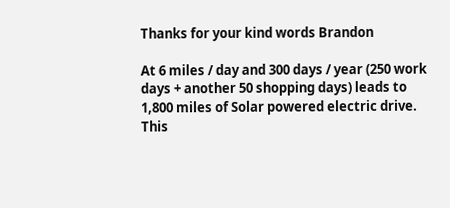Thanks for your kind words Brandon

At 6 miles / day and 300 days / year (250 work days + another 50 shopping days) leads to 1,800 miles of Solar powered electric drive. This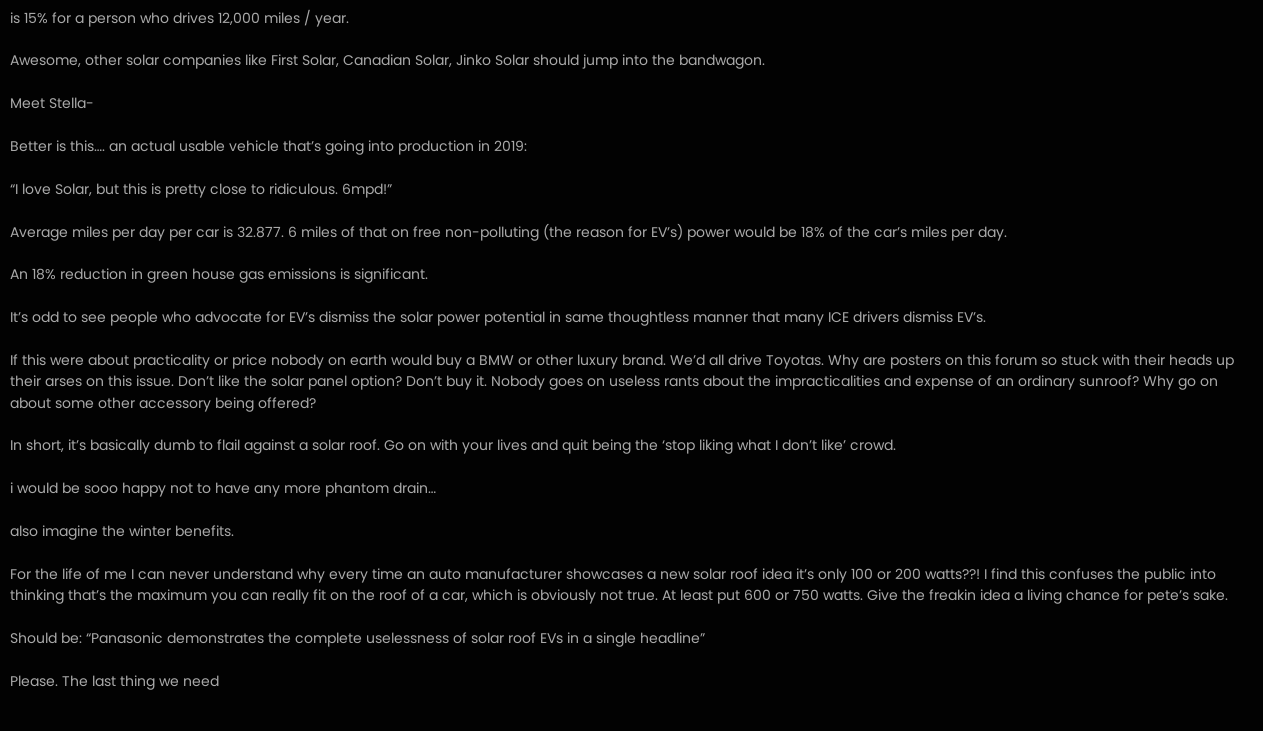is 15% for a person who drives 12,000 miles / year.

Awesome, other solar companies like First Solar, Canadian Solar, Jinko Solar should jump into the bandwagon.

Meet Stella-

Better is this…. an actual usable vehicle that’s going into production in 2019:

“I love Solar, but this is pretty close to ridiculous. 6mpd!”

Average miles per day per car is 32.877. 6 miles of that on free non-polluting (the reason for EV’s) power would be 18% of the car’s miles per day.

An 18% reduction in green house gas emissions is significant.

It’s odd to see people who advocate for EV’s dismiss the solar power potential in same thoughtless manner that many ICE drivers dismiss EV’s.

If this were about practicality or price nobody on earth would buy a BMW or other luxury brand. We’d all drive Toyotas. Why are posters on this forum so stuck with their heads up their arses on this issue. Don’t like the solar panel option? Don’t buy it. Nobody goes on useless rants about the impracticalities and expense of an ordinary sunroof? Why go on about some other accessory being offered?

In short, it’s basically dumb to flail against a solar roof. Go on with your lives and quit being the ‘stop liking what I don’t like’ crowd.

i would be sooo happy not to have any more phantom drain…

also imagine the winter benefits.

For the life of me I can never understand why every time an auto manufacturer showcases a new solar roof idea it’s only 100 or 200 watts??! I find this confuses the public into thinking that’s the maximum you can really fit on the roof of a car, which is obviously not true. At least put 600 or 750 watts. Give the freakin idea a living chance for pete’s sake.

Should be: “Panasonic demonstrates the complete uselessness of solar roof EVs in a single headline”

Please. The last thing we need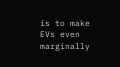is to make EVs even marginally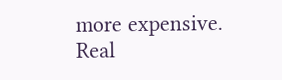more expensive. Real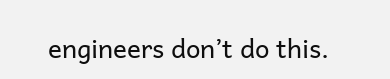engineers don’t do this.